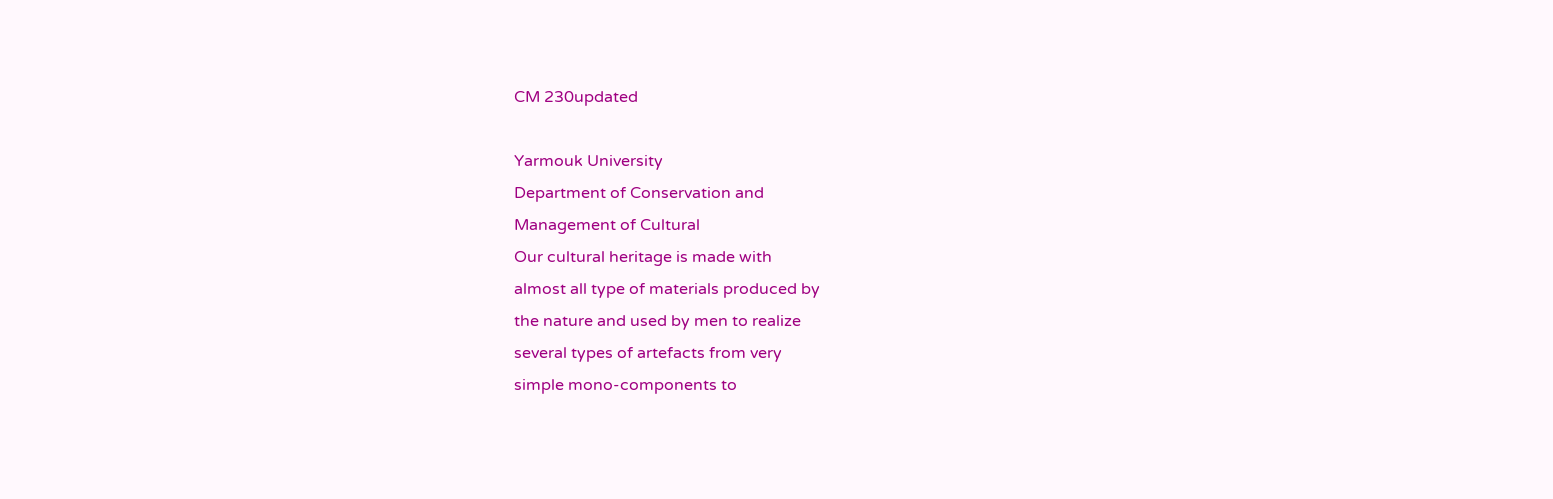CM 230updated

Yarmouk University
Department of Conservation and
Management of Cultural
Our cultural heritage is made with
almost all type of materials produced by
the nature and used by men to realize
several types of artefacts from very
simple mono-components to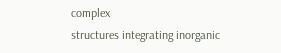complex
structures integrating inorganic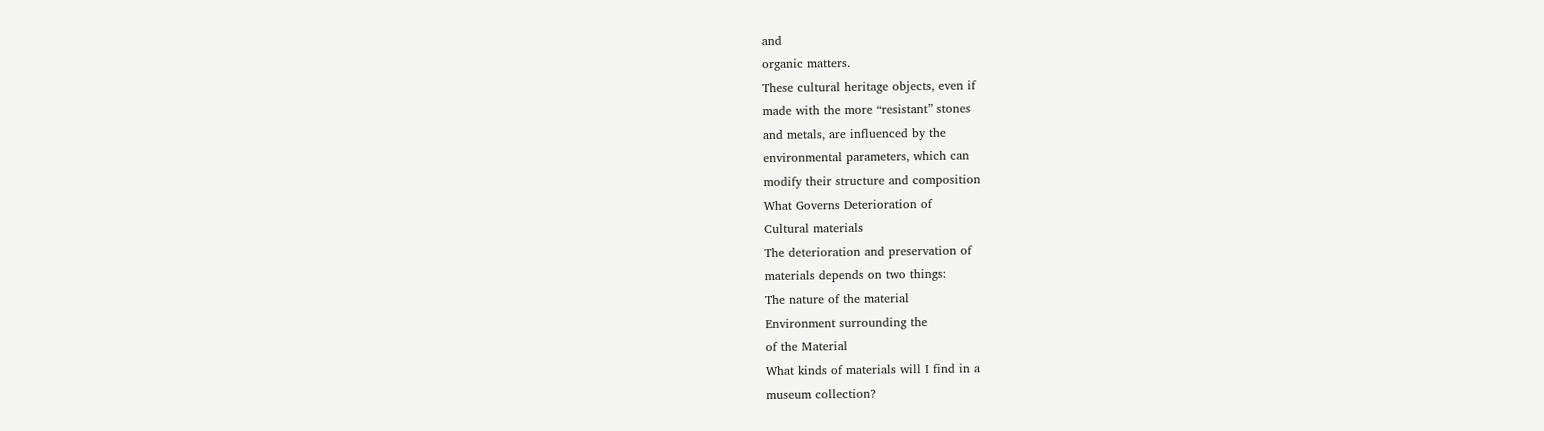and
organic matters.
These cultural heritage objects, even if
made with the more “resistant” stones
and metals, are influenced by the
environmental parameters, which can
modify their structure and composition
What Governs Deterioration of
Cultural materials
The deterioration and preservation of
materials depends on two things:
The nature of the material
Environment surrounding the
of the Material
What kinds of materials will I find in a
museum collection?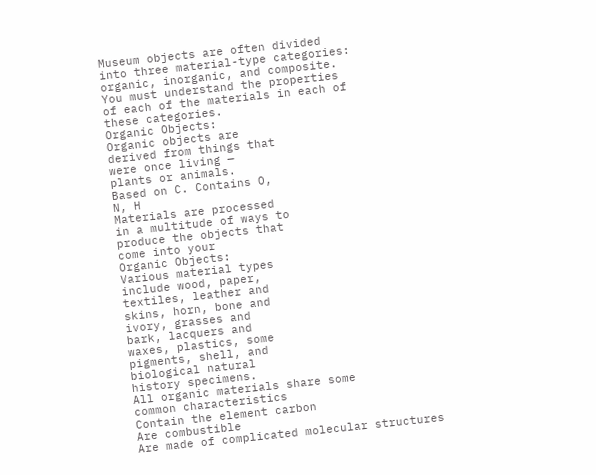Museum objects are often divided
into three material-type categories:
organic, inorganic, and composite.
You must understand the properties
of each of the materials in each of
these categories.
Organic Objects:
Organic objects are
derived from things that
were once living —
plants or animals.
Based on C. Contains O,
N, H
Materials are processed
in a multitude of ways to
produce the objects that
come into your
Organic Objects:
Various material types
include wood, paper,
textiles, leather and
skins, horn, bone and
ivory, grasses and
bark, lacquers and
waxes, plastics, some
pigments, shell, and
biological natural
history specimens.
All organic materials share some
common characteristics
Contain the element carbon
Are combustible
Are made of complicated molecular structures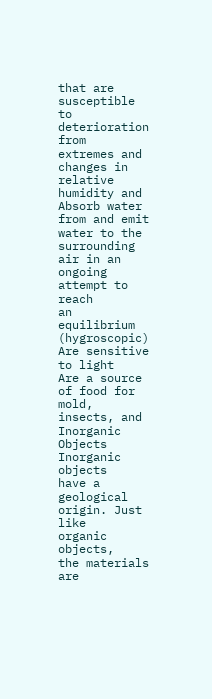that are susceptible to deterioration from
extremes and changes in relative humidity and
Absorb water from and emit water to the
surrounding air in an ongoing attempt to reach
an equilibrium (hygroscopic)
Are sensitive to light
Are a source of food for mold, insects, and
Inorganic Objects
Inorganic objects
have a geological
origin. Just like
organic objects,
the materials are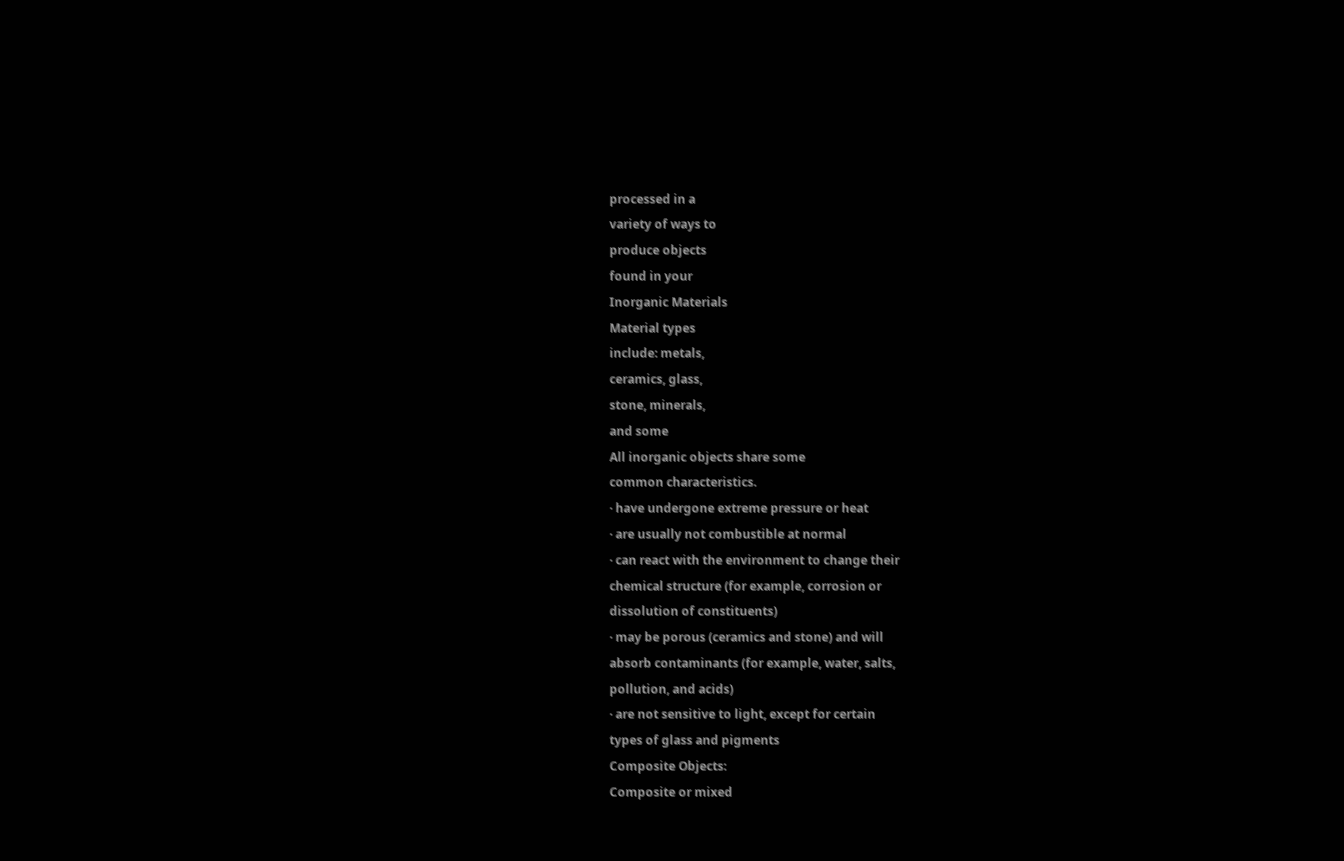processed in a
variety of ways to
produce objects
found in your
Inorganic Materials
Material types
include: metals,
ceramics, glass,
stone, minerals,
and some
All inorganic objects share some
common characteristics.
· have undergone extreme pressure or heat
· are usually not combustible at normal
· can react with the environment to change their
chemical structure (for example, corrosion or
dissolution of constituents)
· may be porous (ceramics and stone) and will
absorb contaminants (for example, water, salts,
pollution, and acids)
· are not sensitive to light, except for certain
types of glass and pigments
Composite Objects:
Composite or mixed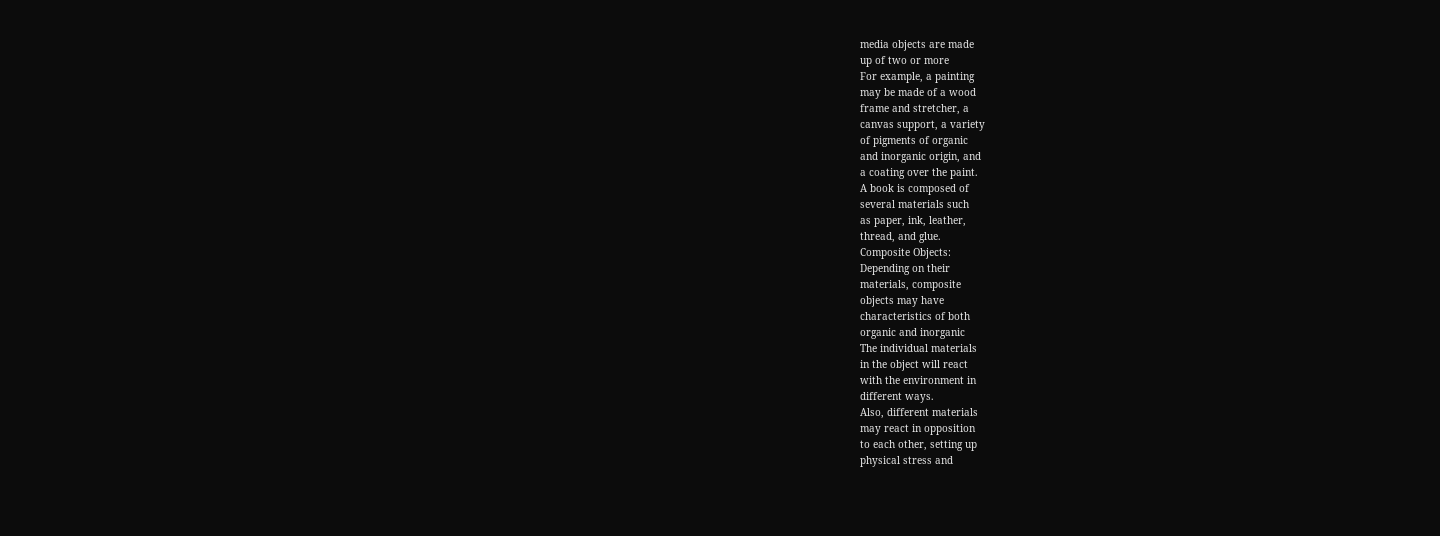media objects are made
up of two or more
For example, a painting
may be made of a wood
frame and stretcher, a
canvas support, a variety
of pigments of organic
and inorganic origin, and
a coating over the paint.
A book is composed of
several materials such
as paper, ink, leather,
thread, and glue.
Composite Objects:
Depending on their
materials, composite
objects may have
characteristics of both
organic and inorganic
The individual materials
in the object will react
with the environment in
different ways.
Also, different materials
may react in opposition
to each other, setting up
physical stress and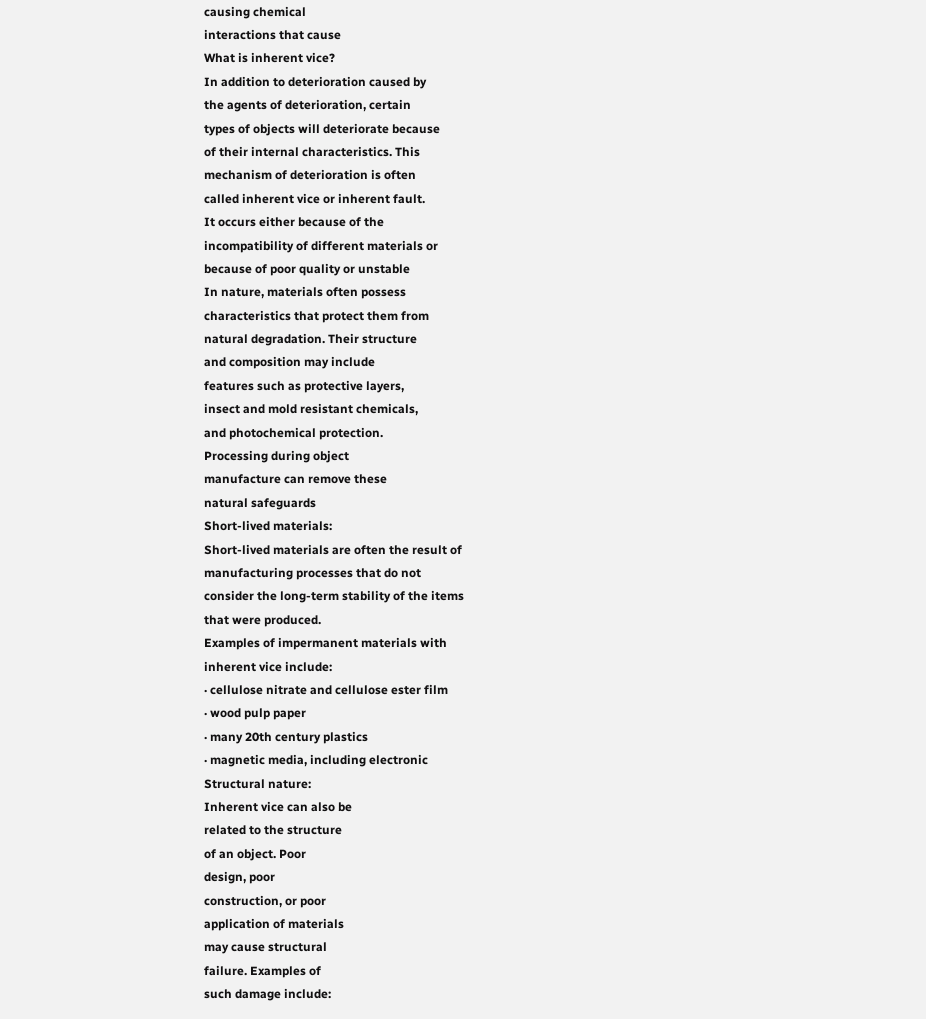causing chemical
interactions that cause
What is inherent vice?
In addition to deterioration caused by
the agents of deterioration, certain
types of objects will deteriorate because
of their internal characteristics. This
mechanism of deterioration is often
called inherent vice or inherent fault.
It occurs either because of the
incompatibility of different materials or
because of poor quality or unstable
In nature, materials often possess
characteristics that protect them from
natural degradation. Their structure
and composition may include
features such as protective layers,
insect and mold resistant chemicals,
and photochemical protection.
Processing during object
manufacture can remove these
natural safeguards
Short-lived materials:
Short-lived materials are often the result of
manufacturing processes that do not
consider the long-term stability of the items
that were produced.
Examples of impermanent materials with
inherent vice include:
· cellulose nitrate and cellulose ester film
· wood pulp paper
· many 20th century plastics
· magnetic media, including electronic
Structural nature:
Inherent vice can also be
related to the structure
of an object. Poor
design, poor
construction, or poor
application of materials
may cause structural
failure. Examples of
such damage include: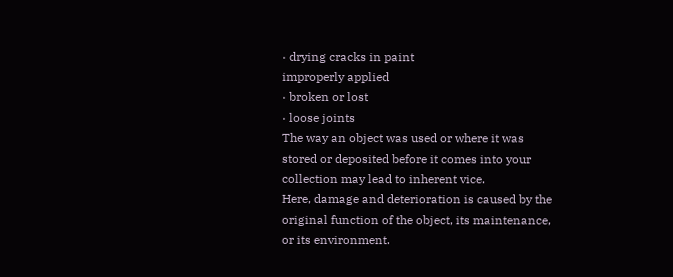· drying cracks in paint
improperly applied
· broken or lost
· loose joints
The way an object was used or where it was
stored or deposited before it comes into your
collection may lead to inherent vice.
Here, damage and deterioration is caused by the
original function of the object, its maintenance,
or its environment.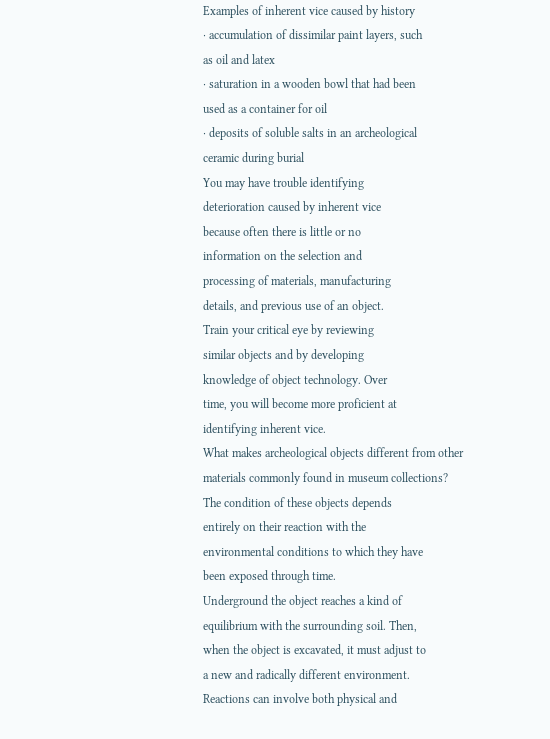Examples of inherent vice caused by history
· accumulation of dissimilar paint layers, such
as oil and latex
· saturation in a wooden bowl that had been
used as a container for oil
· deposits of soluble salts in an archeological
ceramic during burial
You may have trouble identifying
deterioration caused by inherent vice
because often there is little or no
information on the selection and
processing of materials, manufacturing
details, and previous use of an object.
Train your critical eye by reviewing
similar objects and by developing
knowledge of object technology. Over
time, you will become more proficient at
identifying inherent vice.
What makes archeological objects different from other
materials commonly found in museum collections?
The condition of these objects depends
entirely on their reaction with the
environmental conditions to which they have
been exposed through time.
Underground the object reaches a kind of
equilibrium with the surrounding soil. Then,
when the object is excavated, it must adjust to
a new and radically different environment.
Reactions can involve both physical and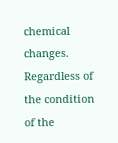chemical changes.
Regardless of the condition of the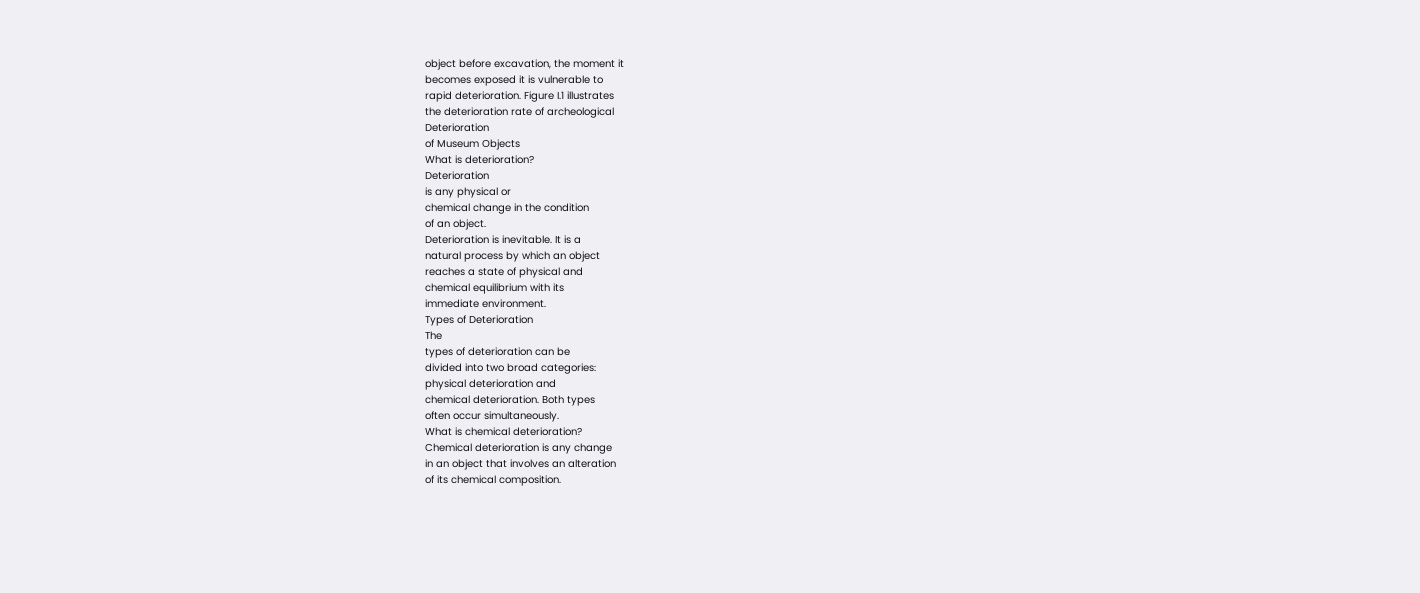object before excavation, the moment it
becomes exposed it is vulnerable to
rapid deterioration. Figure I.1 illustrates
the deterioration rate of archeological
Deterioration
of Museum Objects
What is deterioration?
Deterioration
is any physical or
chemical change in the condition
of an object.
Deterioration is inevitable. It is a
natural process by which an object
reaches a state of physical and
chemical equilibrium with its
immediate environment.
Types of Deterioration
The
types of deterioration can be
divided into two broad categories:
physical deterioration and
chemical deterioration. Both types
often occur simultaneously.
What is chemical deterioration?
Chemical deterioration is any change
in an object that involves an alteration
of its chemical composition.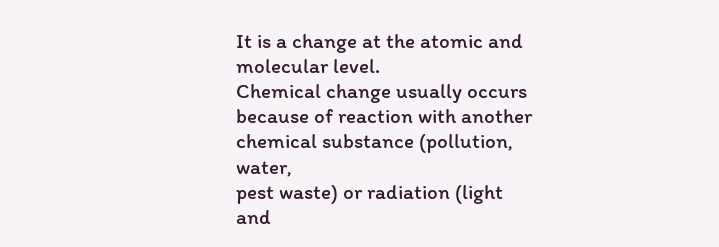It is a change at the atomic and
molecular level.
Chemical change usually occurs
because of reaction with another
chemical substance (pollution, water,
pest waste) or radiation (light and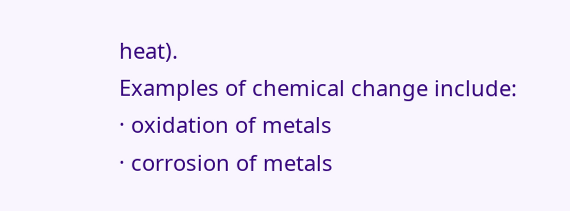heat).
Examples of chemical change include:
· oxidation of metals
· corrosion of metals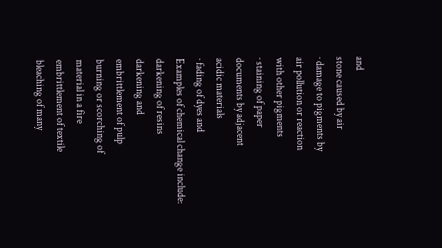and
stone caused by air
· damage to pigments by
air pollution or reaction
with other pigments
· staining of paper
documents by adjacent
acidic materials
· fading of dyes and
Examples of chemical change include:
darkening of resins
darkening and
embrittlement of pulp
burning or scorching of
material in a fire
embrittlement of textile
bleaching of many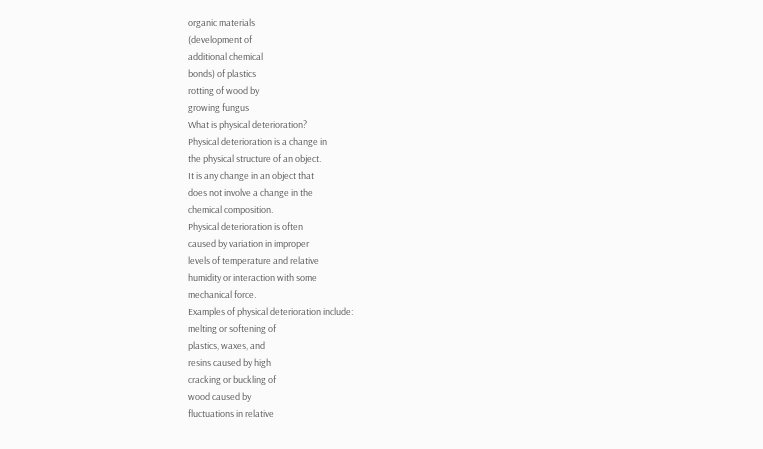organic materials
(development of
additional chemical
bonds) of plastics
rotting of wood by
growing fungus
What is physical deterioration?
Physical deterioration is a change in
the physical structure of an object.
It is any change in an object that
does not involve a change in the
chemical composition.
Physical deterioration is often
caused by variation in improper
levels of temperature and relative
humidity or interaction with some
mechanical force.
Examples of physical deterioration include:
melting or softening of
plastics, waxes, and
resins caused by high
cracking or buckling of
wood caused by
fluctuations in relative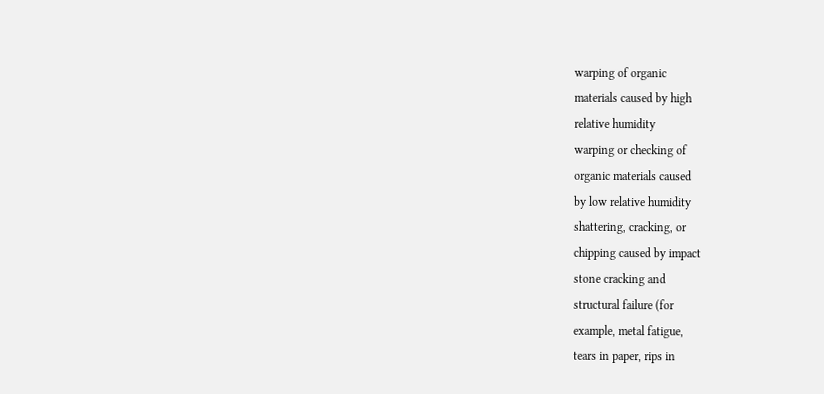warping of organic
materials caused by high
relative humidity
warping or checking of
organic materials caused
by low relative humidity
shattering, cracking, or
chipping caused by impact
stone cracking and
structural failure (for
example, metal fatigue,
tears in paper, rips in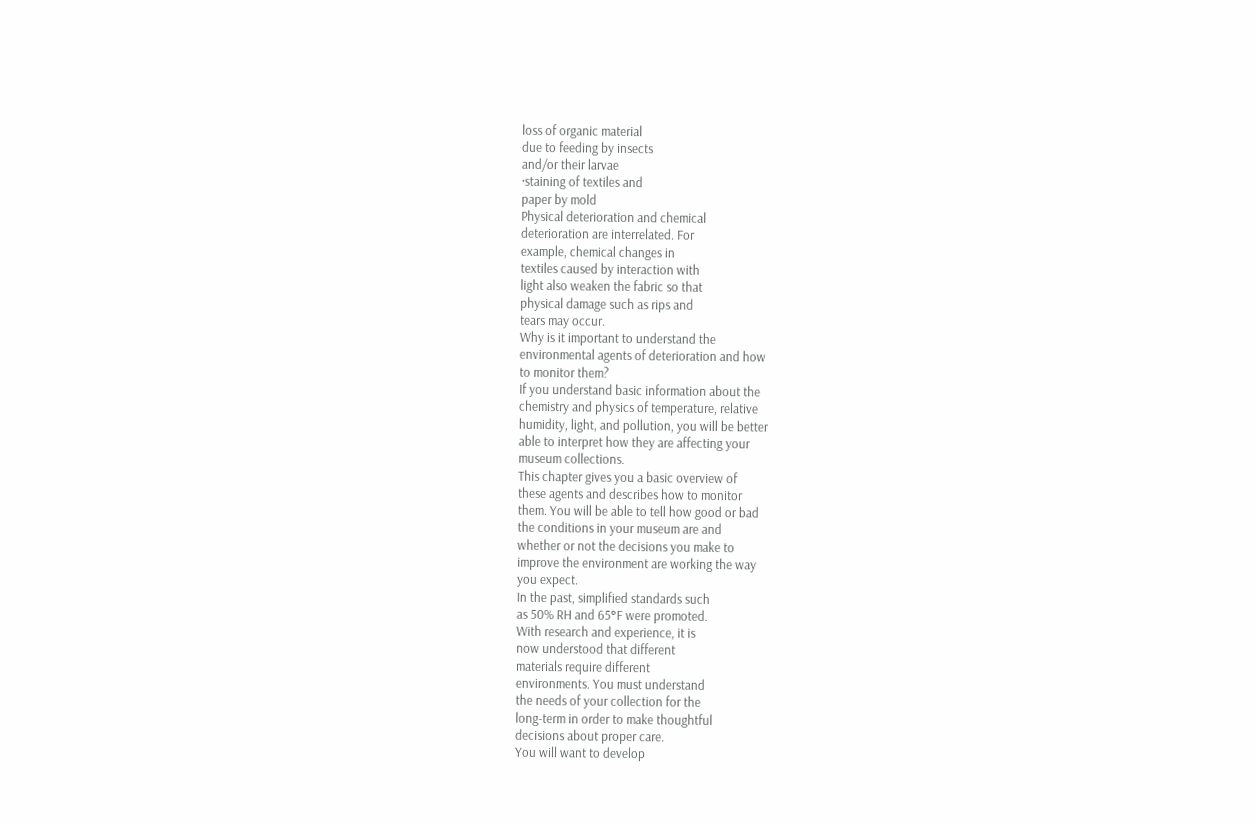loss of organic material
due to feeding by insects
and/or their larvae
·staining of textiles and
paper by mold
Physical deterioration and chemical
deterioration are interrelated. For
example, chemical changes in
textiles caused by interaction with
light also weaken the fabric so that
physical damage such as rips and
tears may occur.
Why is it important to understand the
environmental agents of deterioration and how
to monitor them?
If you understand basic information about the
chemistry and physics of temperature, relative
humidity, light, and pollution, you will be better
able to interpret how they are affecting your
museum collections.
This chapter gives you a basic overview of
these agents and describes how to monitor
them. You will be able to tell how good or bad
the conditions in your museum are and
whether or not the decisions you make to
improve the environment are working the way
you expect.
In the past, simplified standards such
as 50% RH and 65°F were promoted.
With research and experience, it is
now understood that different
materials require different
environments. You must understand
the needs of your collection for the
long-term in order to make thoughtful
decisions about proper care.
You will want to develop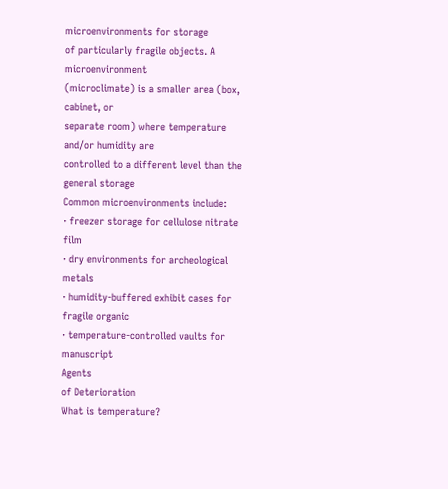microenvironments for storage
of particularly fragile objects. A microenvironment
(microclimate) is a smaller area (box, cabinet, or
separate room) where temperature and/or humidity are
controlled to a different level than the general storage
Common microenvironments include:
· freezer storage for cellulose nitrate film
· dry environments for archeological metals
· humidity-buffered exhibit cases for fragile organic
· temperature-controlled vaults for manuscript
Agents
of Deterioration
What is temperature?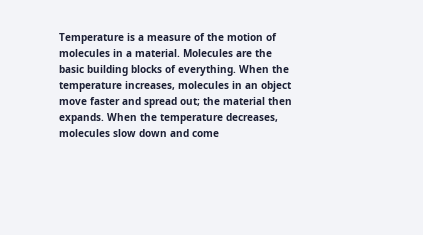Temperature is a measure of the motion of
molecules in a material. Molecules are the
basic building blocks of everything. When the
temperature increases, molecules in an object
move faster and spread out; the material then
expands. When the temperature decreases,
molecules slow down and come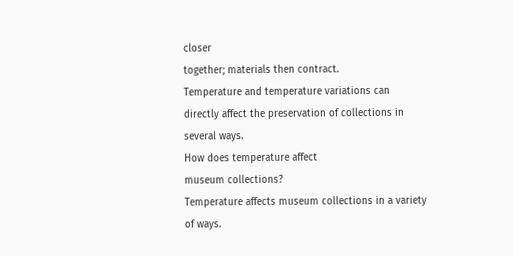closer
together; materials then contract.
Temperature and temperature variations can
directly affect the preservation of collections in
several ways.
How does temperature affect
museum collections?
Temperature affects museum collections in a variety of ways.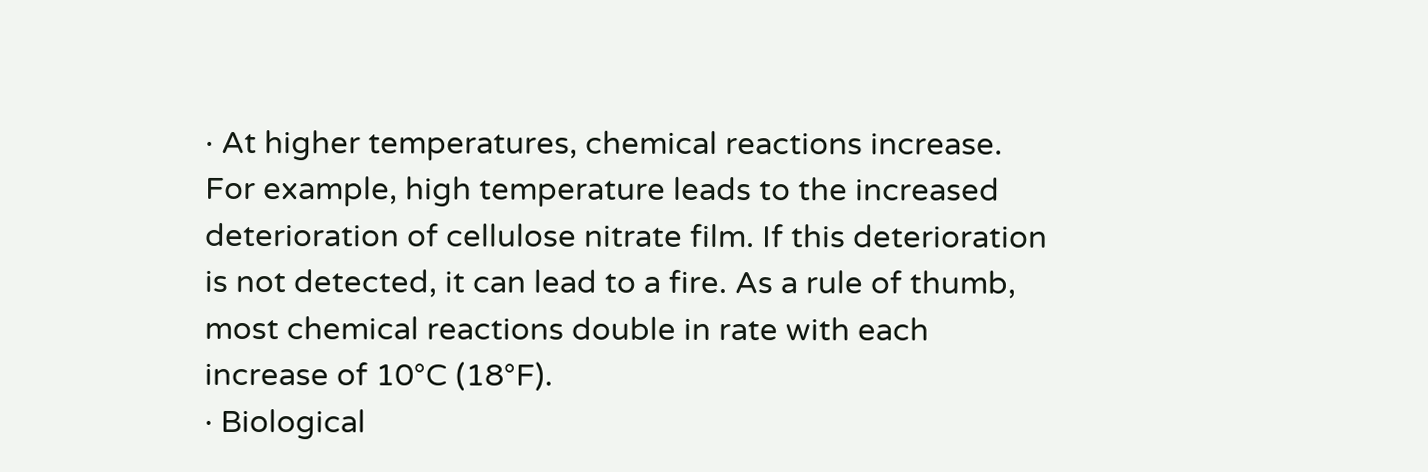· At higher temperatures, chemical reactions increase.
For example, high temperature leads to the increased
deterioration of cellulose nitrate film. If this deterioration
is not detected, it can lead to a fire. As a rule of thumb,
most chemical reactions double in rate with each
increase of 10°C (18°F).
· Biological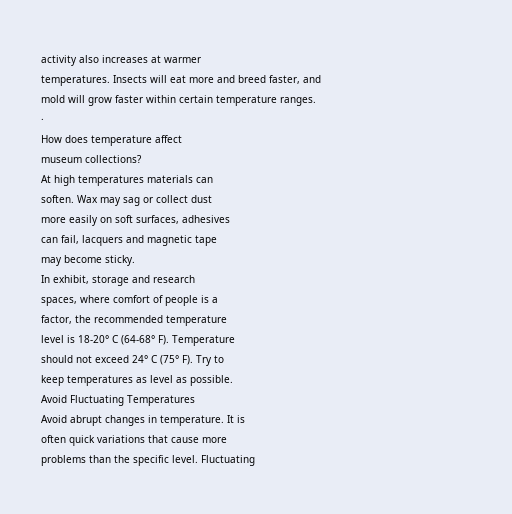activity also increases at warmer
temperatures. Insects will eat more and breed faster, and
mold will grow faster within certain temperature ranges.
·
How does temperature affect
museum collections?
At high temperatures materials can
soften. Wax may sag or collect dust
more easily on soft surfaces, adhesives
can fail, lacquers and magnetic tape
may become sticky.
In exhibit, storage and research
spaces, where comfort of people is a
factor, the recommended temperature
level is 18-20° C (64-68° F). Temperature
should not exceed 24° C (75° F). Try to
keep temperatures as level as possible.
Avoid Fluctuating Temperatures
Avoid abrupt changes in temperature. It is
often quick variations that cause more
problems than the specific level. Fluctuating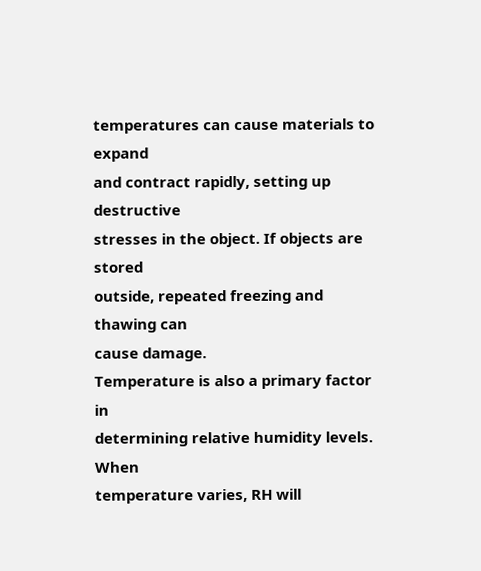temperatures can cause materials to expand
and contract rapidly, setting up destructive
stresses in the object. If objects are stored
outside, repeated freezing and thawing can
cause damage.
Temperature is also a primary factor in
determining relative humidity levels. When
temperature varies, RH will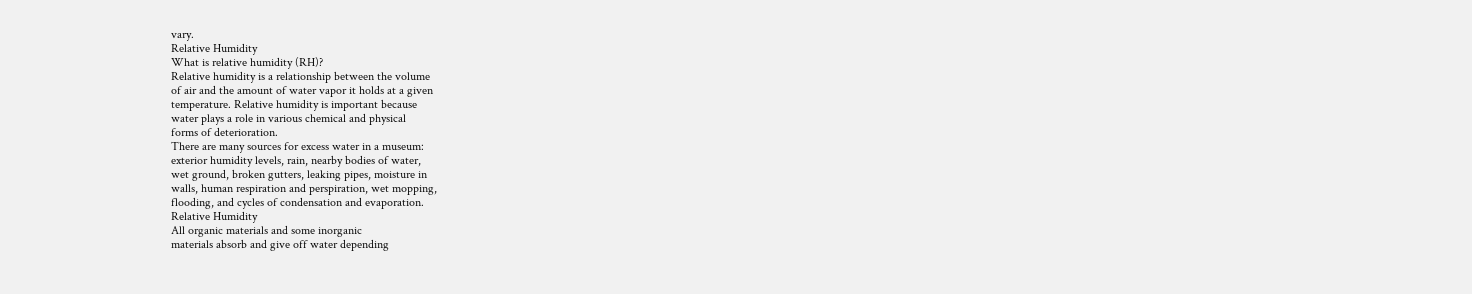vary.
Relative Humidity
What is relative humidity (RH)?
Relative humidity is a relationship between the volume
of air and the amount of water vapor it holds at a given
temperature. Relative humidity is important because
water plays a role in various chemical and physical
forms of deterioration.
There are many sources for excess water in a museum:
exterior humidity levels, rain, nearby bodies of water,
wet ground, broken gutters, leaking pipes, moisture in
walls, human respiration and perspiration, wet mopping,
flooding, and cycles of condensation and evaporation.
Relative Humidity
All organic materials and some inorganic
materials absorb and give off water depending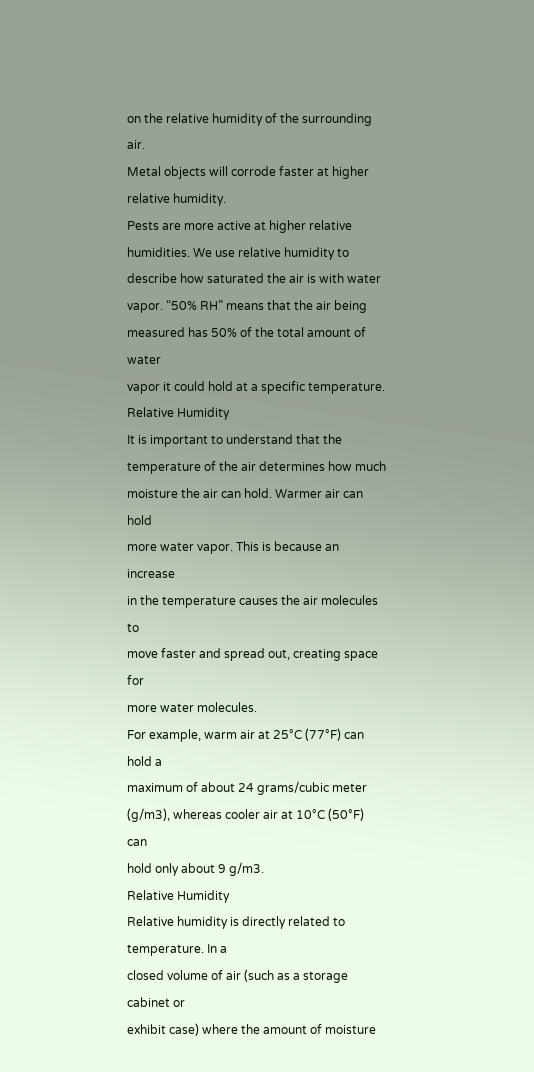on the relative humidity of the surrounding air.
Metal objects will corrode faster at higher
relative humidity.
Pests are more active at higher relative
humidities. We use relative humidity to
describe how saturated the air is with water
vapor. “50% RH” means that the air being
measured has 50% of the total amount of water
vapor it could hold at a specific temperature.
Relative Humidity
It is important to understand that the
temperature of the air determines how much
moisture the air can hold. Warmer air can hold
more water vapor. This is because an increase
in the temperature causes the air molecules to
move faster and spread out, creating space for
more water molecules.
For example, warm air at 25°C (77°F) can hold a
maximum of about 24 grams/cubic meter
(g/m3), whereas cooler air at 10°C (50°F) can
hold only about 9 g/m3.
Relative Humidity
Relative humidity is directly related to temperature. In a
closed volume of air (such as a storage cabinet or
exhibit case) where the amount of moisture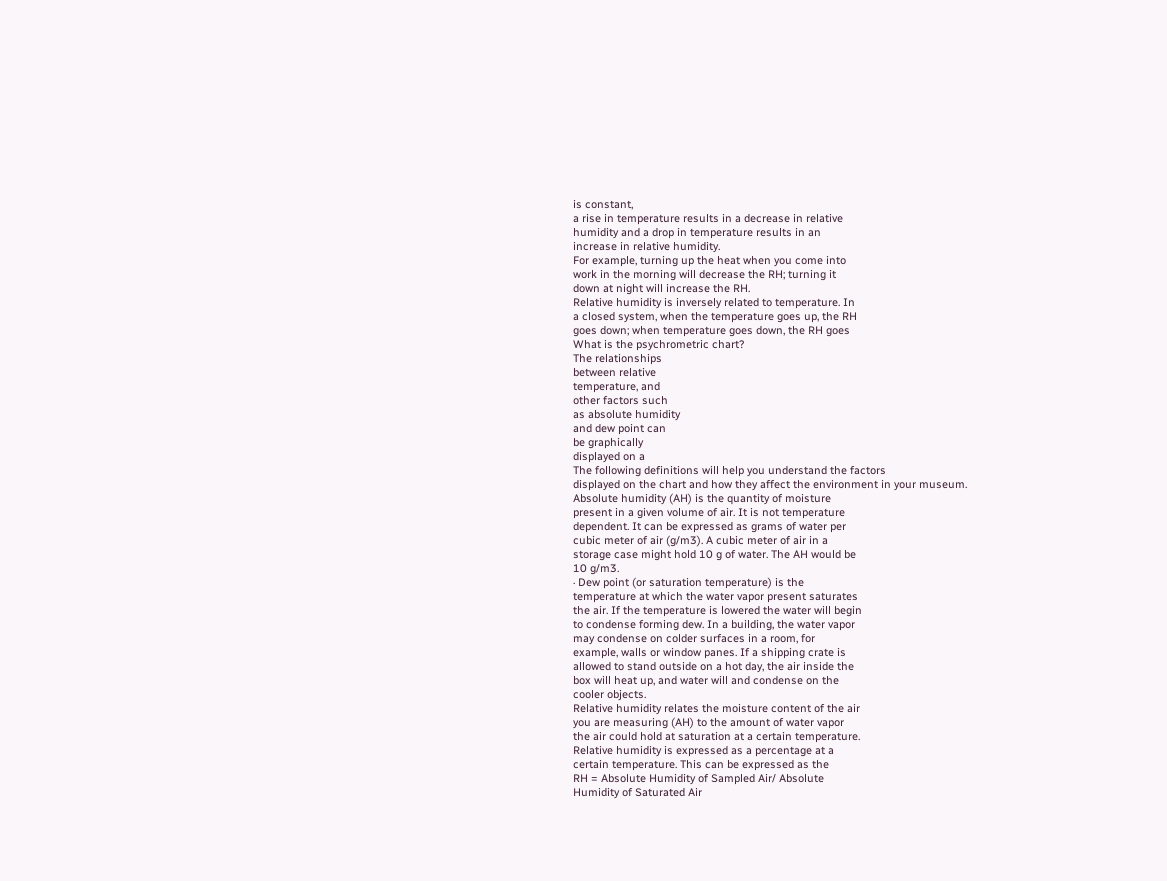is constant,
a rise in temperature results in a decrease in relative
humidity and a drop in temperature results in an
increase in relative humidity.
For example, turning up the heat when you come into
work in the morning will decrease the RH; turning it
down at night will increase the RH.
Relative humidity is inversely related to temperature. In
a closed system, when the temperature goes up, the RH
goes down; when temperature goes down, the RH goes
What is the psychrometric chart?
The relationships
between relative
temperature, and
other factors such
as absolute humidity
and dew point can
be graphically
displayed on a
The following definitions will help you understand the factors
displayed on the chart and how they affect the environment in your museum.
Absolute humidity (AH) is the quantity of moisture
present in a given volume of air. It is not temperature
dependent. It can be expressed as grams of water per
cubic meter of air (g/m3). A cubic meter of air in a
storage case might hold 10 g of water. The AH would be
10 g/m3.
· Dew point (or saturation temperature) is the
temperature at which the water vapor present saturates
the air. If the temperature is lowered the water will begin
to condense forming dew. In a building, the water vapor
may condense on colder surfaces in a room, for
example, walls or window panes. If a shipping crate is
allowed to stand outside on a hot day, the air inside the
box will heat up, and water will and condense on the
cooler objects.
Relative humidity relates the moisture content of the air
you are measuring (AH) to the amount of water vapor
the air could hold at saturation at a certain temperature.
Relative humidity is expressed as a percentage at a
certain temperature. This can be expressed as the
RH = Absolute Humidity of Sampled Air/ Absolute
Humidity of Saturated Air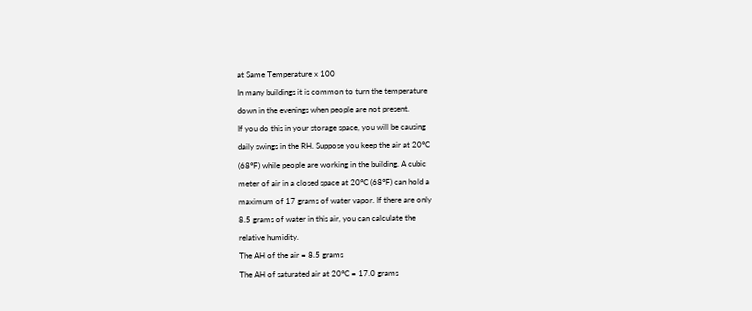at Same Temperature x 100
In many buildings it is common to turn the temperature
down in the evenings when people are not present.
If you do this in your storage space, you will be causing
daily swings in the RH. Suppose you keep the air at 20°C
(68°F) while people are working in the building. A cubic
meter of air in a closed space at 20°C (68°F) can hold a
maximum of 17 grams of water vapor. If there are only
8.5 grams of water in this air, you can calculate the
relative humidity.
The AH of the air = 8.5 grams
The AH of saturated air at 20°C = 17.0 grams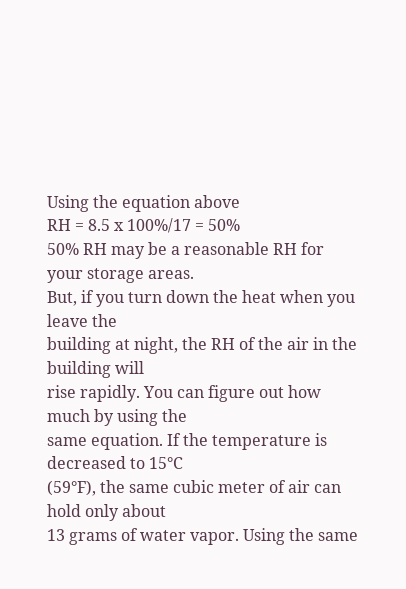Using the equation above
RH = 8.5 x 100%/17 = 50%
50% RH may be a reasonable RH for your storage areas.
But, if you turn down the heat when you leave the
building at night, the RH of the air in the building will
rise rapidly. You can figure out how much by using the
same equation. If the temperature is decreased to 15°C
(59°F), the same cubic meter of air can hold only about
13 grams of water vapor. Using the same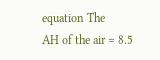equation The
AH of the air = 8.5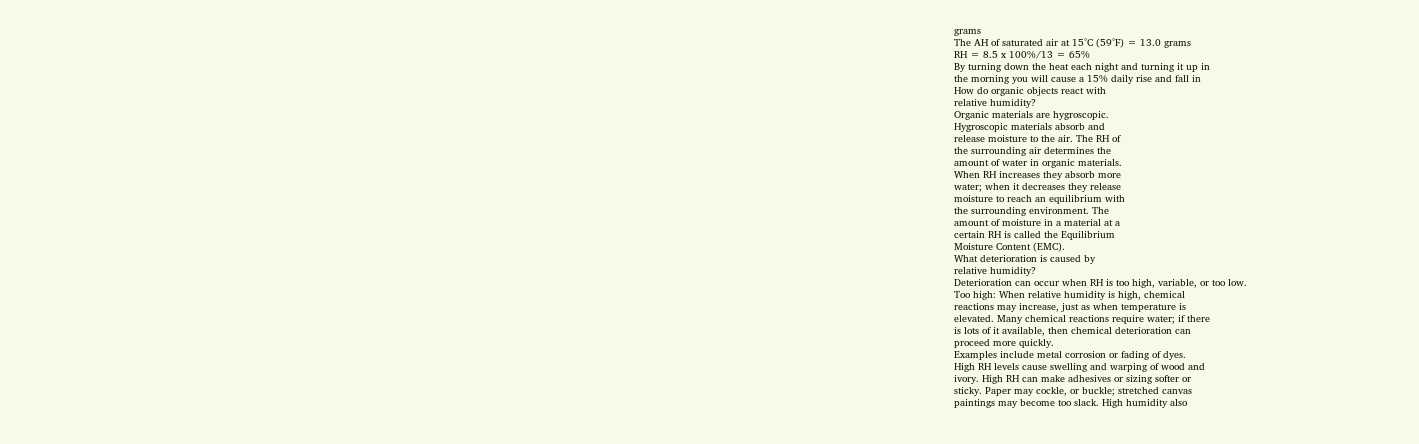grams
The AH of saturated air at 15°C (59°F) = 13.0 grams
RH = 8.5 x 100%/13 = 65%
By turning down the heat each night and turning it up in
the morning you will cause a 15% daily rise and fall in
How do organic objects react with
relative humidity?
Organic materials are hygroscopic.
Hygroscopic materials absorb and
release moisture to the air. The RH of
the surrounding air determines the
amount of water in organic materials.
When RH increases they absorb more
water; when it decreases they release
moisture to reach an equilibrium with
the surrounding environment. The
amount of moisture in a material at a
certain RH is called the Equilibrium
Moisture Content (EMC).
What deterioration is caused by
relative humidity?
Deterioration can occur when RH is too high, variable, or too low.
Too high: When relative humidity is high, chemical
reactions may increase, just as when temperature is
elevated. Many chemical reactions require water; if there
is lots of it available, then chemical deterioration can
proceed more quickly.
Examples include metal corrosion or fading of dyes.
High RH levels cause swelling and warping of wood and
ivory. High RH can make adhesives or sizing softer or
sticky. Paper may cockle, or buckle; stretched canvas
paintings may become too slack. High humidity also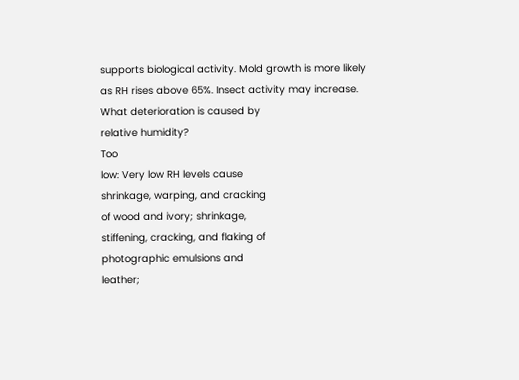supports biological activity. Mold growth is more likely
as RH rises above 65%. Insect activity may increase.
What deterioration is caused by
relative humidity?
Too
low: Very low RH levels cause
shrinkage, warping, and cracking
of wood and ivory; shrinkage,
stiffening, cracking, and flaking of
photographic emulsions and
leather;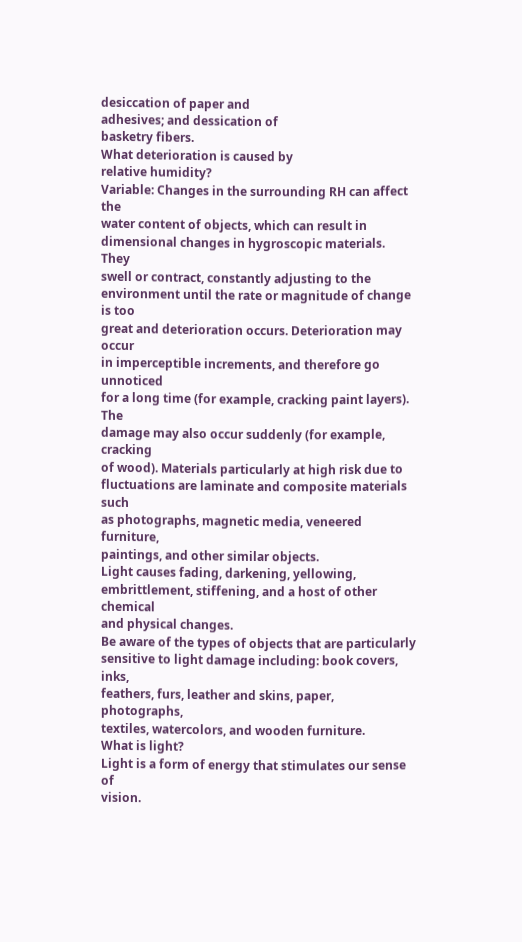desiccation of paper and
adhesives; and dessication of
basketry fibers.
What deterioration is caused by
relative humidity?
Variable: Changes in the surrounding RH can affect the
water content of objects, which can result in
dimensional changes in hygroscopic materials. They
swell or contract, constantly adjusting to the
environment until the rate or magnitude of change is too
great and deterioration occurs. Deterioration may occur
in imperceptible increments, and therefore go unnoticed
for a long time (for example, cracking paint layers). The
damage may also occur suddenly (for example, cracking
of wood). Materials particularly at high risk due to
fluctuations are laminate and composite materials such
as photographs, magnetic media, veneered furniture,
paintings, and other similar objects.
Light causes fading, darkening, yellowing,
embrittlement, stiffening, and a host of other chemical
and physical changes.
Be aware of the types of objects that are particularly
sensitive to light damage including: book covers, inks,
feathers, furs, leather and skins, paper, photographs,
textiles, watercolors, and wooden furniture.
What is light?
Light is a form of energy that stimulates our sense of
vision.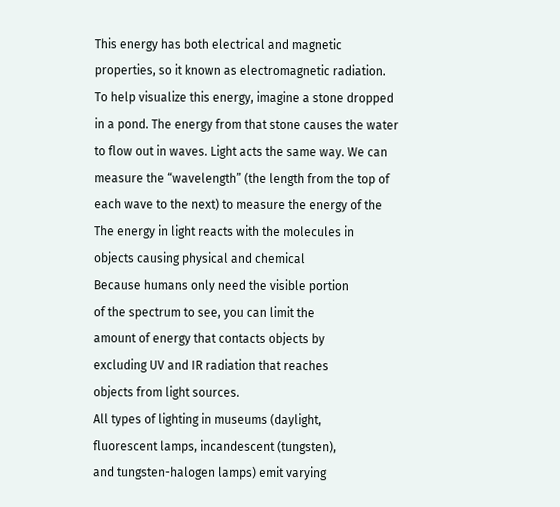This energy has both electrical and magnetic
properties, so it known as electromagnetic radiation.
To help visualize this energy, imagine a stone dropped
in a pond. The energy from that stone causes the water
to flow out in waves. Light acts the same way. We can
measure the “wavelength” (the length from the top of
each wave to the next) to measure the energy of the
The energy in light reacts with the molecules in
objects causing physical and chemical
Because humans only need the visible portion
of the spectrum to see, you can limit the
amount of energy that contacts objects by
excluding UV and IR radiation that reaches
objects from light sources.
All types of lighting in museums (daylight,
fluorescent lamps, incandescent (tungsten),
and tungsten-halogen lamps) emit varying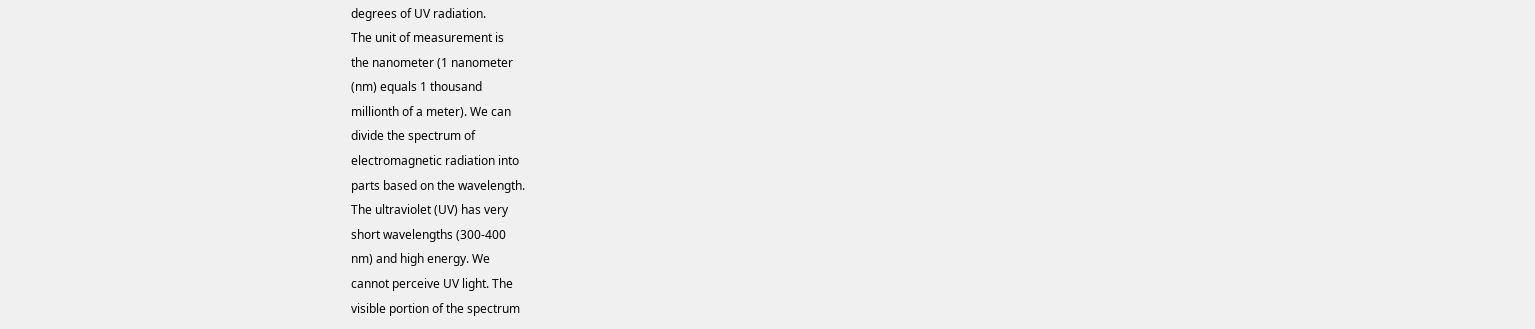degrees of UV radiation.
The unit of measurement is
the nanometer (1 nanometer
(nm) equals 1 thousand
millionth of a meter). We can
divide the spectrum of
electromagnetic radiation into
parts based on the wavelength.
The ultraviolet (UV) has very
short wavelengths (300-400
nm) and high energy. We
cannot perceive UV light. The
visible portion of the spectrum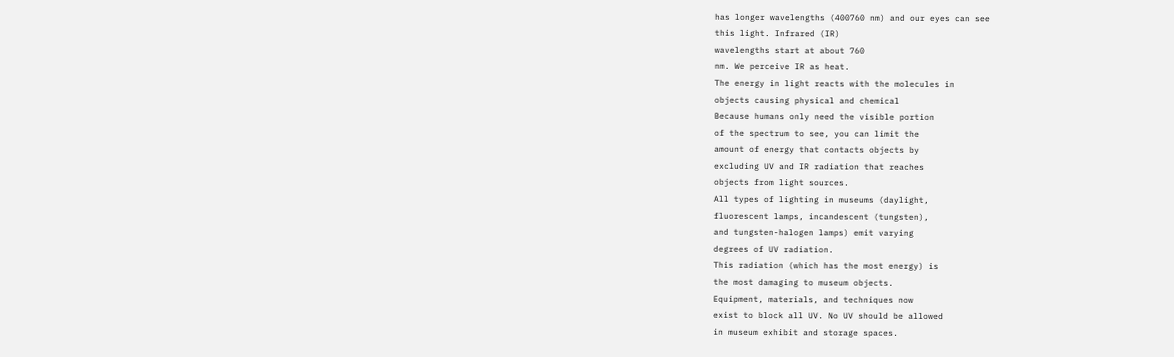has longer wavelengths (400760 nm) and our eyes can see
this light. Infrared (IR)
wavelengths start at about 760
nm. We perceive IR as heat.
The energy in light reacts with the molecules in
objects causing physical and chemical
Because humans only need the visible portion
of the spectrum to see, you can limit the
amount of energy that contacts objects by
excluding UV and IR radiation that reaches
objects from light sources.
All types of lighting in museums (daylight,
fluorescent lamps, incandescent (tungsten),
and tungsten-halogen lamps) emit varying
degrees of UV radiation.
This radiation (which has the most energy) is
the most damaging to museum objects.
Equipment, materials, and techniques now
exist to block all UV. No UV should be allowed
in museum exhibit and storage spaces.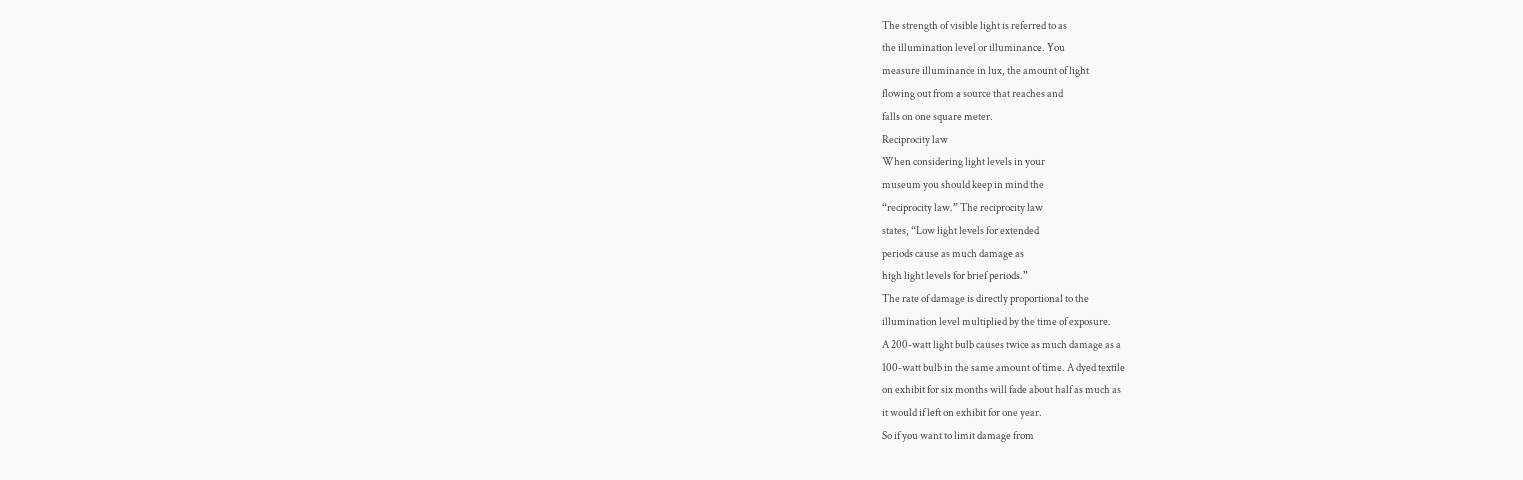The strength of visible light is referred to as
the illumination level or illuminance. You
measure illuminance in lux, the amount of light
flowing out from a source that reaches and
falls on one square meter.
Reciprocity law
When considering light levels in your
museum you should keep in mind the
“reciprocity law.” The reciprocity law
states, “Low light levels for extended
periods cause as much damage as
high light levels for brief periods.”
The rate of damage is directly proportional to the
illumination level multiplied by the time of exposure.
A 200-watt light bulb causes twice as much damage as a
100-watt bulb in the same amount of time. A dyed textile
on exhibit for six months will fade about half as much as
it would if left on exhibit for one year.
So if you want to limit damage from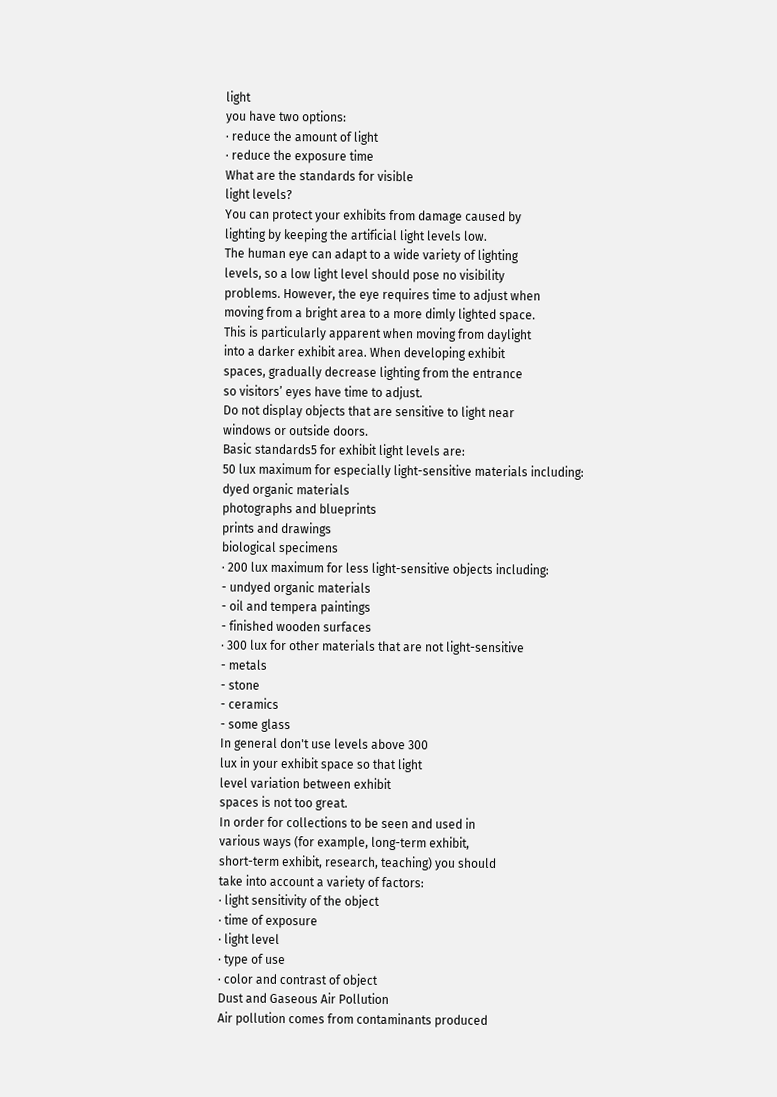light
you have two options:
· reduce the amount of light
· reduce the exposure time
What are the standards for visible
light levels?
You can protect your exhibits from damage caused by
lighting by keeping the artificial light levels low.
The human eye can adapt to a wide variety of lighting
levels, so a low light level should pose no visibility
problems. However, the eye requires time to adjust when
moving from a bright area to a more dimly lighted space.
This is particularly apparent when moving from daylight
into a darker exhibit area. When developing exhibit
spaces, gradually decrease lighting from the entrance
so visitors’ eyes have time to adjust.
Do not display objects that are sensitive to light near
windows or outside doors.
Basic standards5 for exhibit light levels are:
50 lux maximum for especially light-sensitive materials including:
dyed organic materials
photographs and blueprints
prints and drawings
biological specimens
· 200 lux maximum for less light-sensitive objects including:
- undyed organic materials
- oil and tempera paintings
- finished wooden surfaces
· 300 lux for other materials that are not light-sensitive
- metals
- stone
- ceramics
- some glass
In general don't use levels above 300
lux in your exhibit space so that light
level variation between exhibit
spaces is not too great.
In order for collections to be seen and used in
various ways (for example, long-term exhibit,
short-term exhibit, research, teaching) you should
take into account a variety of factors:
· light sensitivity of the object
· time of exposure
· light level
· type of use
· color and contrast of object
Dust and Gaseous Air Pollution
Air pollution comes from contaminants produced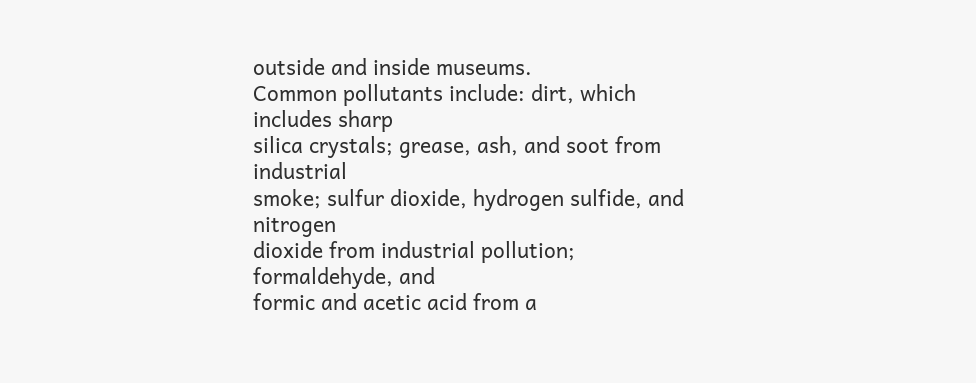outside and inside museums.
Common pollutants include: dirt, which includes sharp
silica crystals; grease, ash, and soot from industrial
smoke; sulfur dioxide, hydrogen sulfide, and nitrogen
dioxide from industrial pollution; formaldehyde, and
formic and acetic acid from a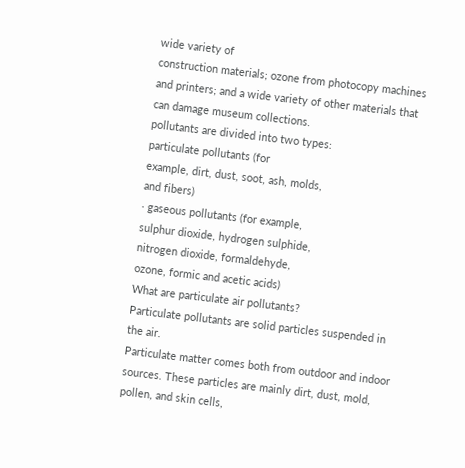wide variety of
construction materials; ozone from photocopy machines
and printers; and a wide variety of other materials that
can damage museum collections.
pollutants are divided into two types:
particulate pollutants (for
example, dirt, dust, soot, ash, molds,
and fibers)
· gaseous pollutants (for example,
sulphur dioxide, hydrogen sulphide,
nitrogen dioxide, formaldehyde,
ozone, formic and acetic acids)
What are particulate air pollutants?
Particulate pollutants are solid particles suspended in
the air.
Particulate matter comes both from outdoor and indoor
sources. These particles are mainly dirt, dust, mold,
pollen, and skin cells,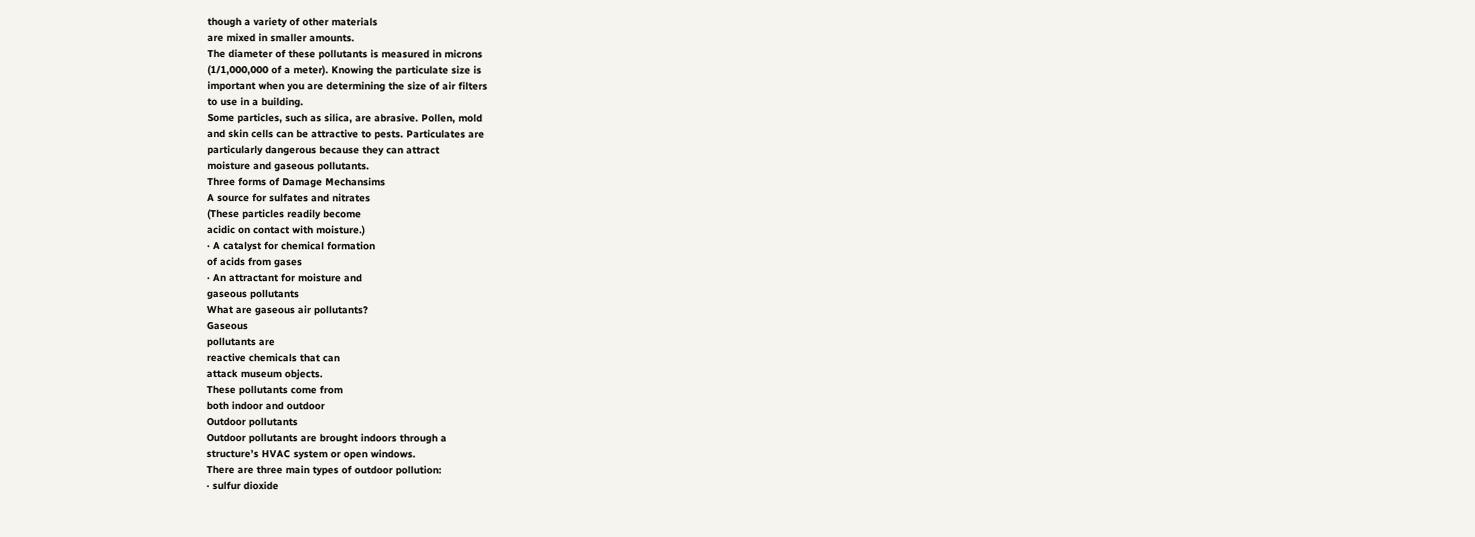though a variety of other materials
are mixed in smaller amounts.
The diameter of these pollutants is measured in microns
(1/1,000,000 of a meter). Knowing the particulate size is
important when you are determining the size of air filters
to use in a building.
Some particles, such as silica, are abrasive. Pollen, mold
and skin cells can be attractive to pests. Particulates are
particularly dangerous because they can attract
moisture and gaseous pollutants.
Three forms of Damage Mechansims
A source for sulfates and nitrates
(These particles readily become
acidic on contact with moisture.)
· A catalyst for chemical formation
of acids from gases
· An attractant for moisture and
gaseous pollutants
What are gaseous air pollutants?
Gaseous
pollutants are
reactive chemicals that can
attack museum objects.
These pollutants come from
both indoor and outdoor
Outdoor pollutants
Outdoor pollutants are brought indoors through a
structure’s HVAC system or open windows.
There are three main types of outdoor pollution:
· sulfur dioxide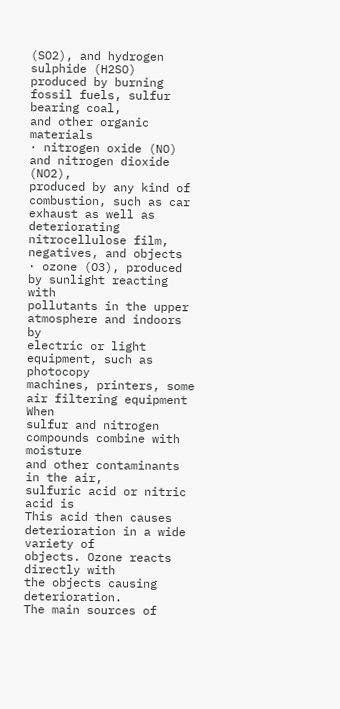(SO2), and hydrogen sulphide (H2SO)
produced by burning fossil fuels, sulfur bearing coal,
and other organic materials
· nitrogen oxide (NO) and nitrogen dioxide (NO2),
produced by any kind of combustion, such as car
exhaust as well as deteriorating nitrocellulose film,
negatives, and objects
· ozone (O3), produced by sunlight reacting with
pollutants in the upper atmosphere and indoors by
electric or light equipment, such as photocopy
machines, printers, some air filtering equipment
When
sulfur and nitrogen
compounds combine with moisture
and other contaminants in the air,
sulfuric acid or nitric acid is
This acid then causes
deterioration in a wide variety of
objects. Ozone reacts directly with
the objects causing deterioration.
The main sources of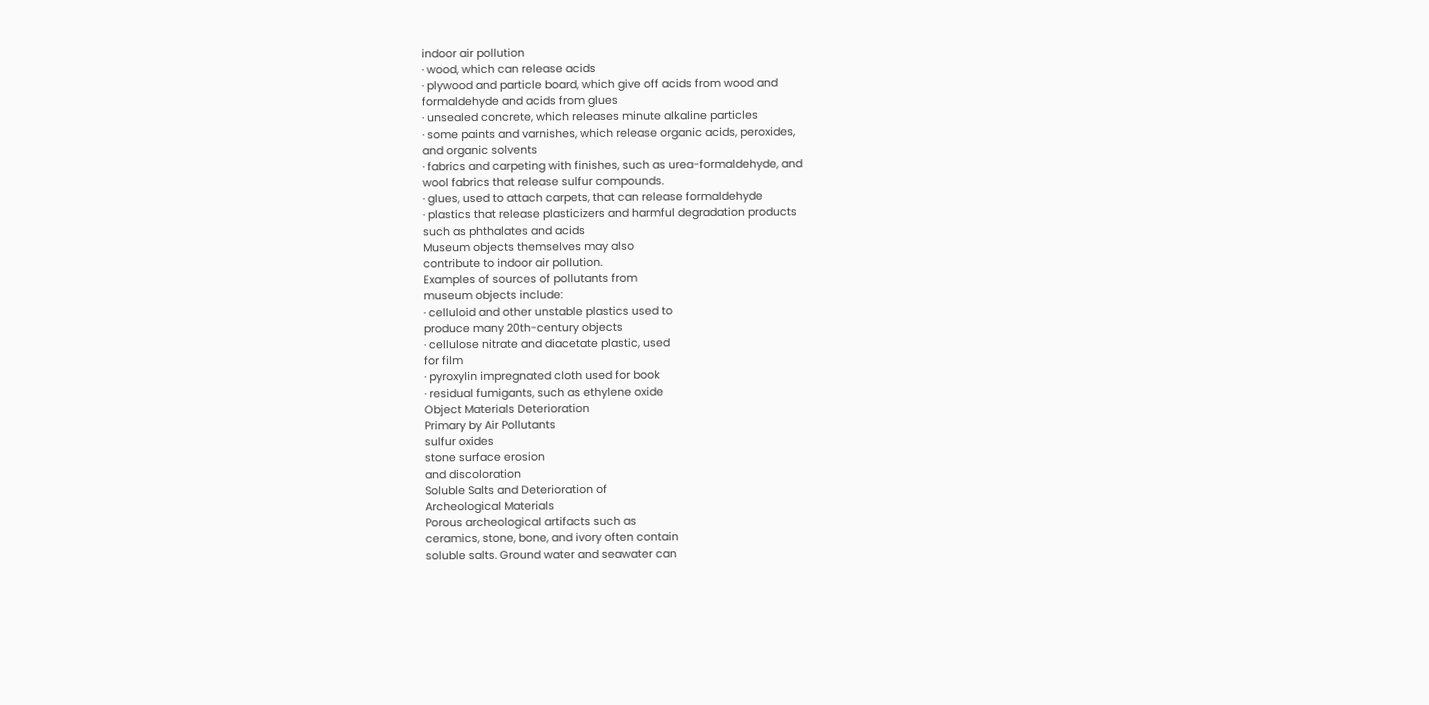indoor air pollution
· wood, which can release acids
· plywood and particle board, which give off acids from wood and
formaldehyde and acids from glues
· unsealed concrete, which releases minute alkaline particles
· some paints and varnishes, which release organic acids, peroxides,
and organic solvents
· fabrics and carpeting with finishes, such as urea-formaldehyde, and
wool fabrics that release sulfur compounds.
· glues, used to attach carpets, that can release formaldehyde
· plastics that release plasticizers and harmful degradation products
such as phthalates and acids
Museum objects themselves may also
contribute to indoor air pollution.
Examples of sources of pollutants from
museum objects include:
· celluloid and other unstable plastics used to
produce many 20th-century objects
· cellulose nitrate and diacetate plastic, used
for film
· pyroxylin impregnated cloth used for book
· residual fumigants, such as ethylene oxide
Object Materials Deterioration
Primary by Air Pollutants
sulfur oxides
stone surface erosion
and discoloration
Soluble Salts and Deterioration of
Archeological Materials
Porous archeological artifacts such as
ceramics, stone, bone, and ivory often contain
soluble salts. Ground water and seawater can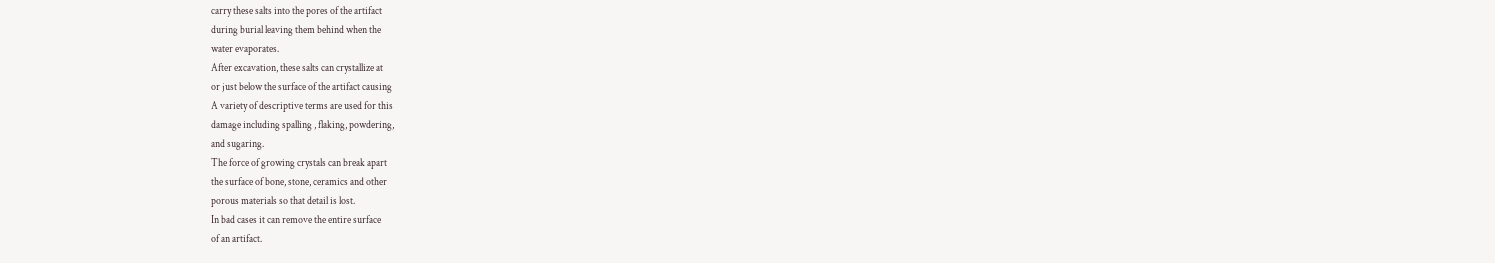carry these salts into the pores of the artifact
during burial leaving them behind when the
water evaporates.
After excavation, these salts can crystallize at
or just below the surface of the artifact causing
A variety of descriptive terms are used for this
damage including spalling , flaking, powdering,
and sugaring.
The force of growing crystals can break apart
the surface of bone, stone, ceramics and other
porous materials so that detail is lost.
In bad cases it can remove the entire surface
of an artifact.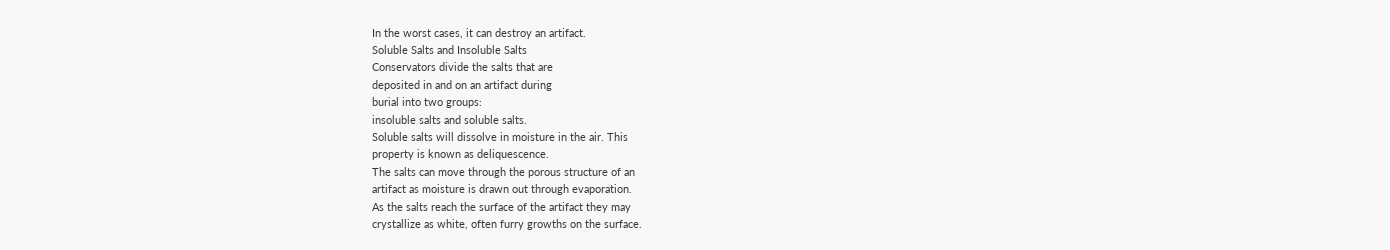In the worst cases, it can destroy an artifact.
Soluble Salts and Insoluble Salts
Conservators divide the salts that are
deposited in and on an artifact during
burial into two groups:
insoluble salts and soluble salts.
Soluble salts will dissolve in moisture in the air. This
property is known as deliquescence.
The salts can move through the porous structure of an
artifact as moisture is drawn out through evaporation.
As the salts reach the surface of the artifact they may
crystallize as white, often furry growths on the surface.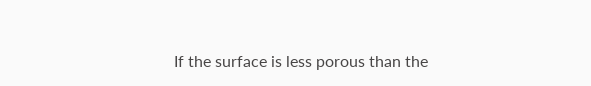If the surface is less porous than the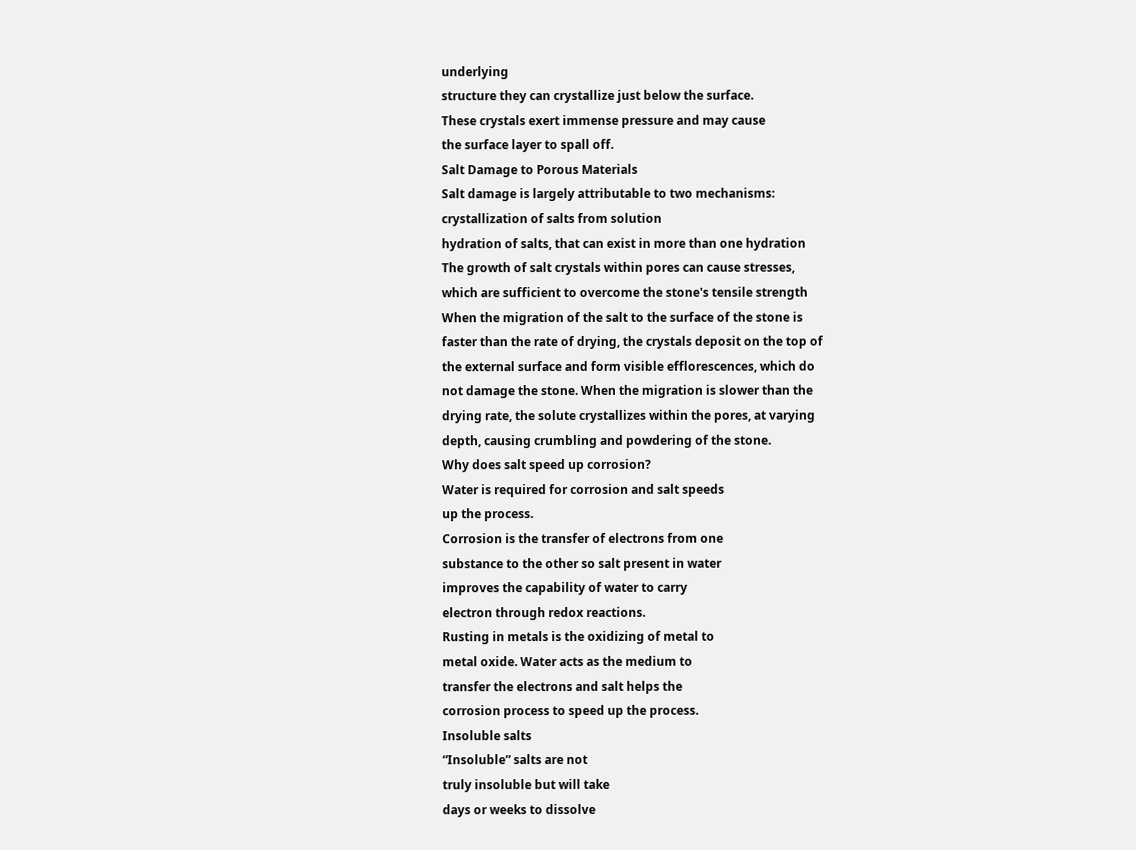underlying
structure they can crystallize just below the surface.
These crystals exert immense pressure and may cause
the surface layer to spall off.
Salt Damage to Porous Materials
Salt damage is largely attributable to two mechanisms:
crystallization of salts from solution
hydration of salts, that can exist in more than one hydration
The growth of salt crystals within pores can cause stresses,
which are sufficient to overcome the stone's tensile strength
When the migration of the salt to the surface of the stone is
faster than the rate of drying, the crystals deposit on the top of
the external surface and form visible efflorescences, which do
not damage the stone. When the migration is slower than the
drying rate, the solute crystallizes within the pores, at varying
depth, causing crumbling and powdering of the stone.
Why does salt speed up corrosion?
Water is required for corrosion and salt speeds
up the process.
Corrosion is the transfer of electrons from one
substance to the other so salt present in water
improves the capability of water to carry
electron through redox reactions.
Rusting in metals is the oxidizing of metal to
metal oxide. Water acts as the medium to
transfer the electrons and salt helps the
corrosion process to speed up the process.
Insoluble salts
“Insoluble” salts are not
truly insoluble but will take
days or weeks to dissolve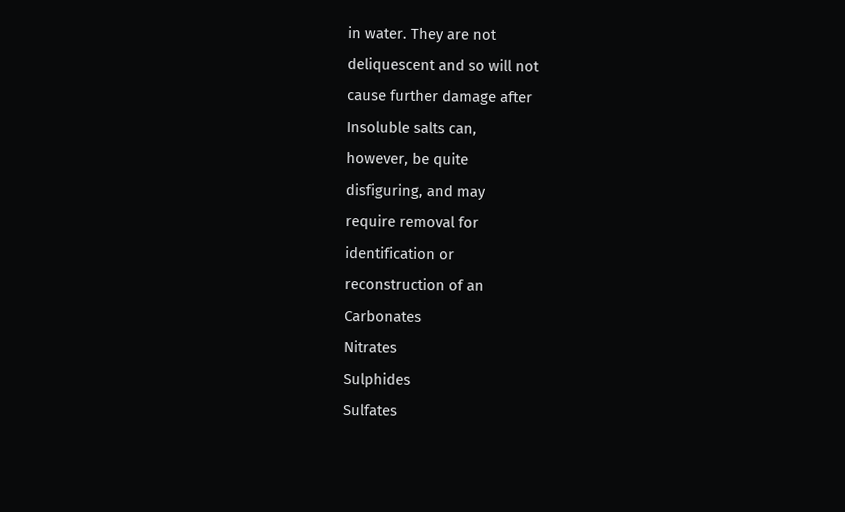in water. They are not
deliquescent and so will not
cause further damage after
Insoluble salts can,
however, be quite
disfiguring, and may
require removal for
identification or
reconstruction of an
Carbonates
Nitrates
Sulphides
Sulfates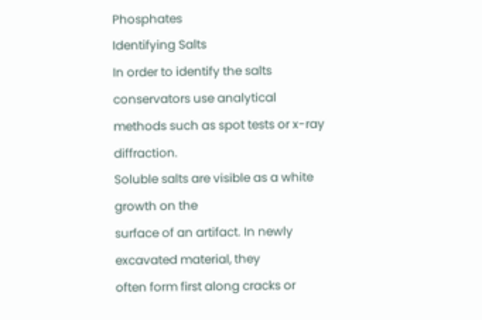Phosphates
Identifying Salts
In order to identify the salts conservators use analytical
methods such as spot tests or x-ray diffraction.
Soluble salts are visible as a white growth on the
surface of an artifact. In newly excavated material, they
often form first along cracks or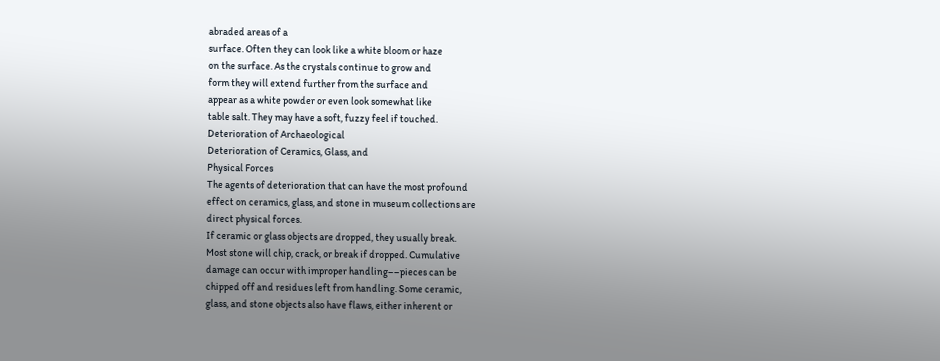abraded areas of a
surface. Often they can look like a white bloom or haze
on the surface. As the crystals continue to grow and
form they will extend further from the surface and
appear as a white powder or even look somewhat like
table salt. They may have a soft, fuzzy feel if touched.
Deterioration of Archaeological
Deterioration of Ceramics, Glass, and
Physical Forces
The agents of deterioration that can have the most profound
effect on ceramics, glass, and stone in museum collections are
direct physical forces.
If ceramic or glass objects are dropped, they usually break.
Most stone will chip, crack, or break if dropped. Cumulative
damage can occur with improper handling––pieces can be
chipped off and residues left from handling. Some ceramic,
glass, and stone objects also have flaws, either inherent or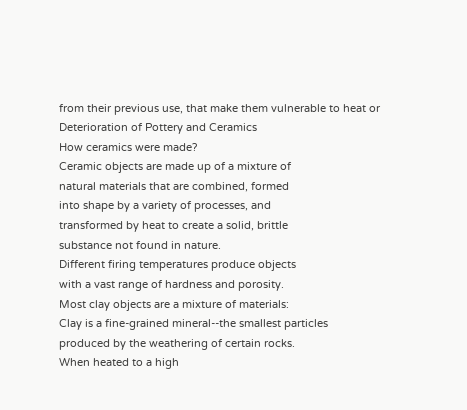from their previous use, that make them vulnerable to heat or
Deterioration of Pottery and Ceramics
How ceramics were made?
Ceramic objects are made up of a mixture of
natural materials that are combined, formed
into shape by a variety of processes, and
transformed by heat to create a solid, brittle
substance not found in nature.
Different firing temperatures produce objects
with a vast range of hardness and porosity.
Most clay objects are a mixture of materials:
Clay is a fine-grained mineral--the smallest particles
produced by the weathering of certain rocks.
When heated to a high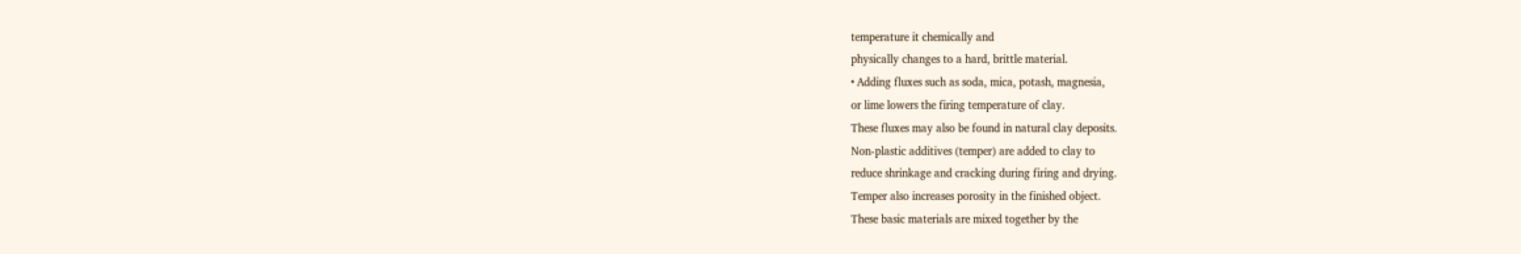temperature it chemically and
physically changes to a hard, brittle material.
• Adding fluxes such as soda, mica, potash, magnesia,
or lime lowers the firing temperature of clay.
These fluxes may also be found in natural clay deposits.
Non-plastic additives (temper) are added to clay to
reduce shrinkage and cracking during firing and drying.
Temper also increases porosity in the finished object.
These basic materials are mixed together by the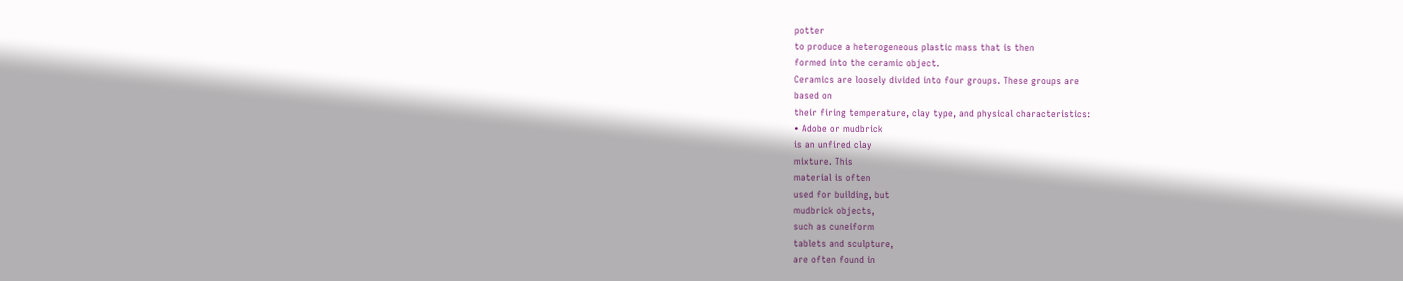potter
to produce a heterogeneous plastic mass that is then
formed into the ceramic object.
Ceramics are loosely divided into four groups. These groups are
based on
their firing temperature, clay type, and physical characteristics:
• Adobe or mudbrick
is an unfired clay
mixture. This
material is often
used for building, but
mudbrick objects,
such as cuneiform
tablets and sculpture,
are often found in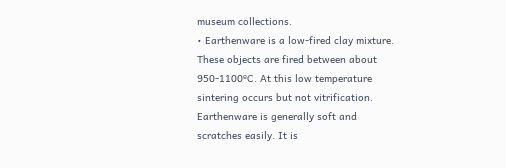museum collections.
• Earthenware is a low-fired clay mixture.
These objects are fired between about
950-1100ºC. At this low temperature
sintering occurs but not vitrification.
Earthenware is generally soft and
scratches easily. It is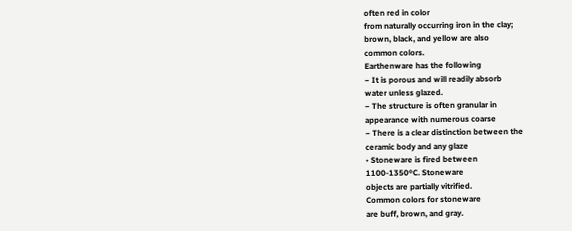often red in color
from naturally occurring iron in the clay;
brown, black, and yellow are also
common colors.
Earthenware has the following
− It is porous and will readily absorb
water unless glazed.
− The structure is often granular in
appearance with numerous coarse
− There is a clear distinction between the
ceramic body and any glaze
• Stoneware is fired between
1100-1350ºC. Stoneware
objects are partially vitrified.
Common colors for stoneware
are buff, brown, and gray.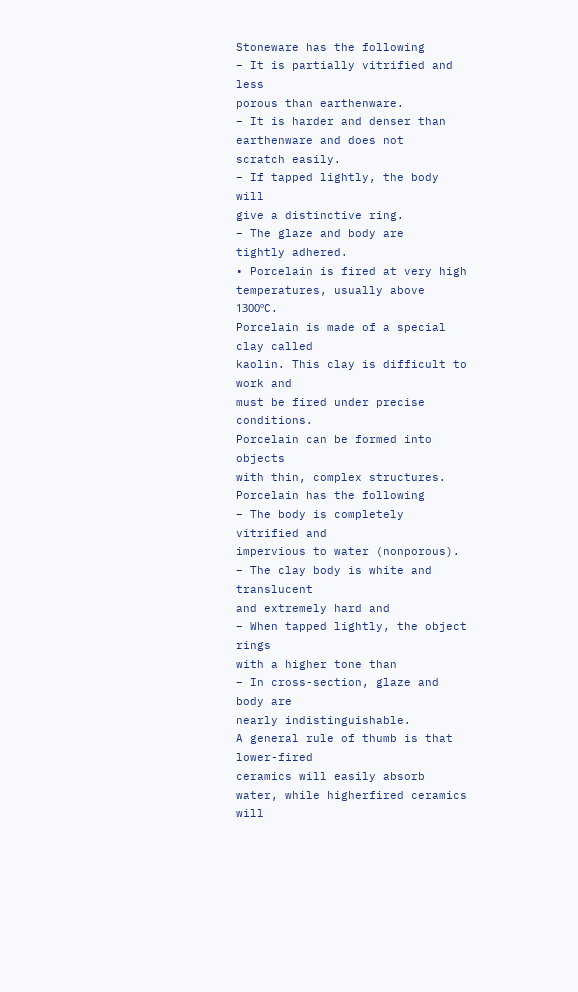Stoneware has the following
− It is partially vitrified and less
porous than earthenware.
− It is harder and denser than
earthenware and does not
scratch easily.
− If tapped lightly, the body will
give a distinctive ring.
− The glaze and body are
tightly adhered.
• Porcelain is fired at very high
temperatures, usually above 1300ºC.
Porcelain is made of a special clay called
kaolin. This clay is difficult to work and
must be fired under precise conditions.
Porcelain can be formed into objects
with thin, complex structures.
Porcelain has the following
− The body is completely vitrified and
impervious to water (nonporous).
− The clay body is white and translucent
and extremely hard and
− When tapped lightly, the object rings
with a higher tone than
− In cross-section, glaze and body are
nearly indistinguishable.
A general rule of thumb is that lower-fired
ceramics will easily absorb water, while higherfired ceramics will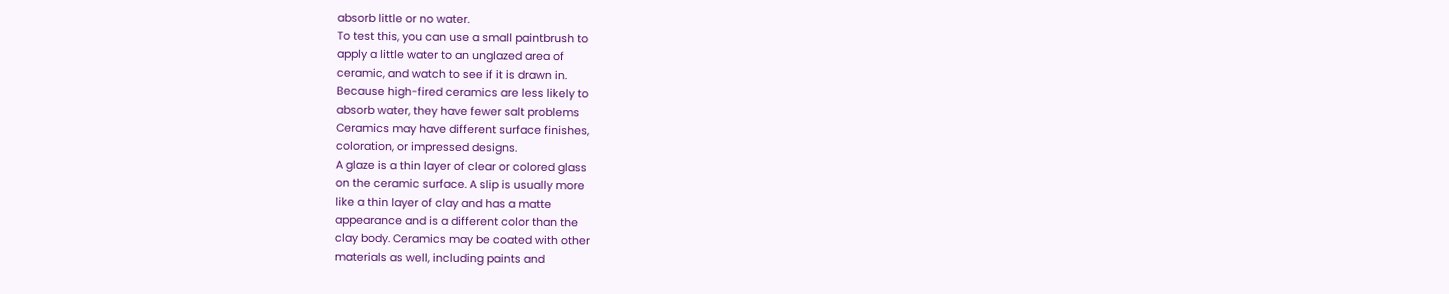absorb little or no water.
To test this, you can use a small paintbrush to
apply a little water to an unglazed area of
ceramic, and watch to see if it is drawn in.
Because high-fired ceramics are less likely to
absorb water, they have fewer salt problems
Ceramics may have different surface finishes,
coloration, or impressed designs.
A glaze is a thin layer of clear or colored glass
on the ceramic surface. A slip is usually more
like a thin layer of clay and has a matte
appearance and is a different color than the
clay body. Ceramics may be coated with other
materials as well, including paints and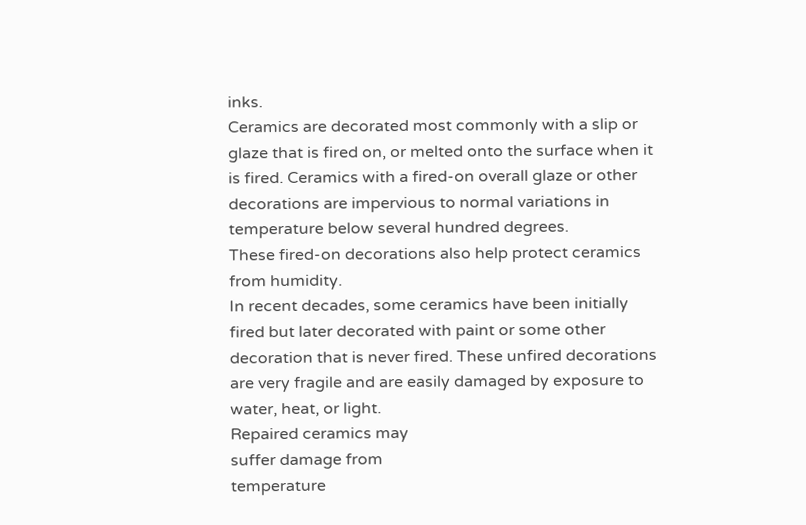inks.
Ceramics are decorated most commonly with a slip or
glaze that is fired on, or melted onto the surface when it
is fired. Ceramics with a fired-on overall glaze or other
decorations are impervious to normal variations in
temperature below several hundred degrees.
These fired-on decorations also help protect ceramics
from humidity.
In recent decades, some ceramics have been initially
fired but later decorated with paint or some other
decoration that is never fired. These unfired decorations
are very fragile and are easily damaged by exposure to
water, heat, or light.
Repaired ceramics may
suffer damage from
temperature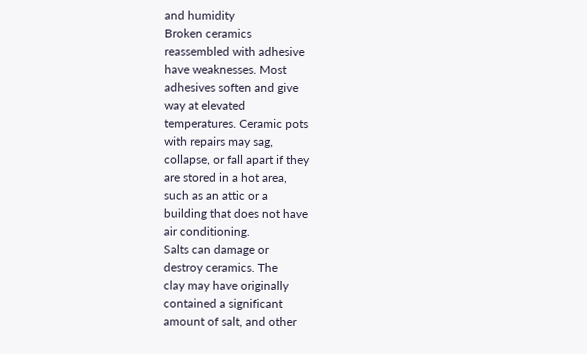and humidity
Broken ceramics
reassembled with adhesive
have weaknesses. Most
adhesives soften and give
way at elevated
temperatures. Ceramic pots
with repairs may sag,
collapse, or fall apart if they
are stored in a hot area,
such as an attic or a
building that does not have
air conditioning.
Salts can damage or
destroy ceramics. The
clay may have originally
contained a significant
amount of salt, and other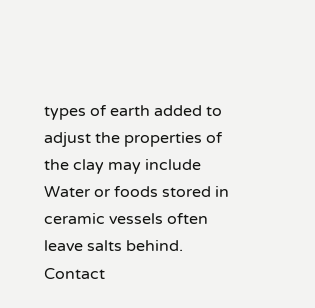types of earth added to
adjust the properties of
the clay may include
Water or foods stored in
ceramic vessels often
leave salts behind.
Contact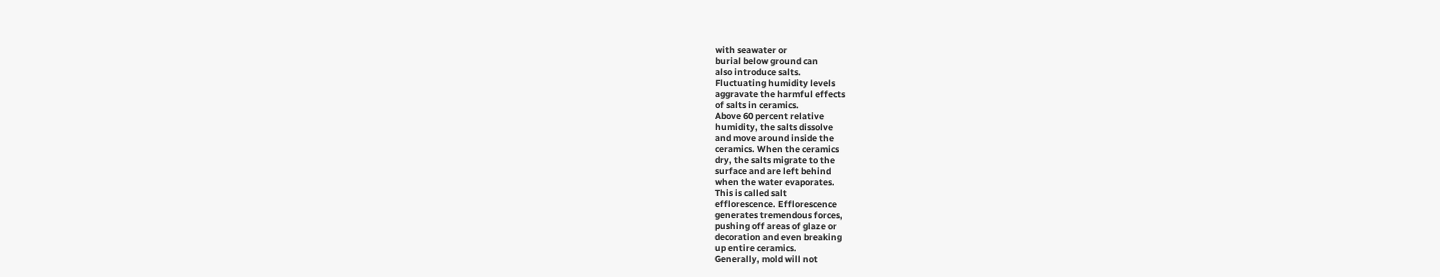with seawater or
burial below ground can
also introduce salts.
Fluctuating humidity levels
aggravate the harmful effects
of salts in ceramics.
Above 60 percent relative
humidity, the salts dissolve
and move around inside the
ceramics. When the ceramics
dry, the salts migrate to the
surface and are left behind
when the water evaporates.
This is called salt
efflorescence. Efflorescence
generates tremendous forces,
pushing off areas of glaze or
decoration and even breaking
up entire ceramics.
Generally, mold will not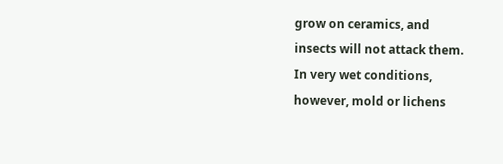grow on ceramics, and
insects will not attack them.
In very wet conditions,
however, mold or lichens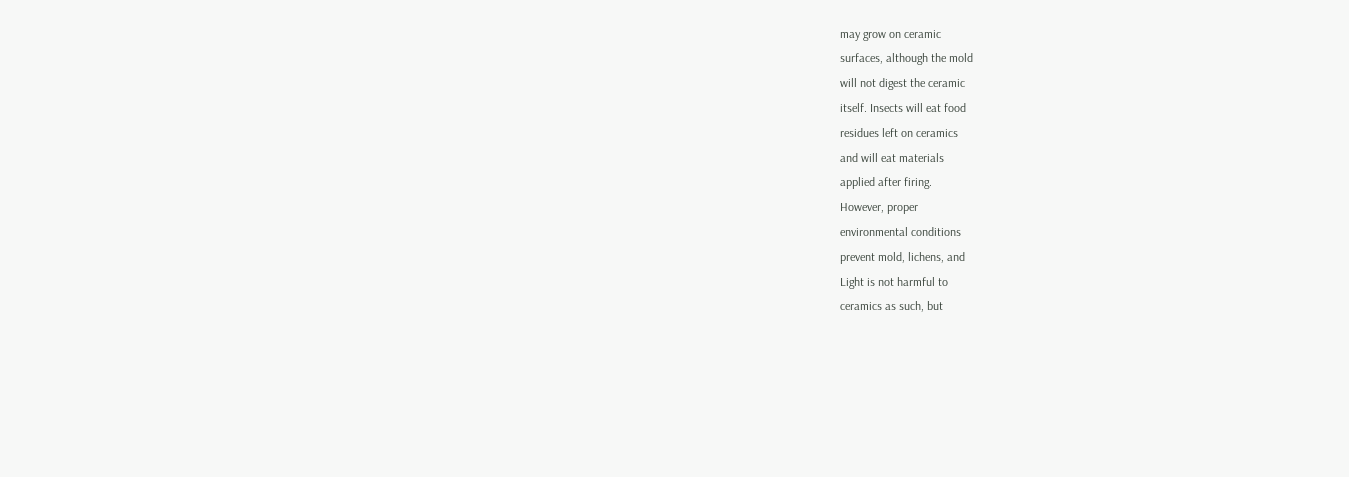may grow on ceramic
surfaces, although the mold
will not digest the ceramic
itself. Insects will eat food
residues left on ceramics
and will eat materials
applied after firing.
However, proper
environmental conditions
prevent mold, lichens, and
Light is not harmful to
ceramics as such, but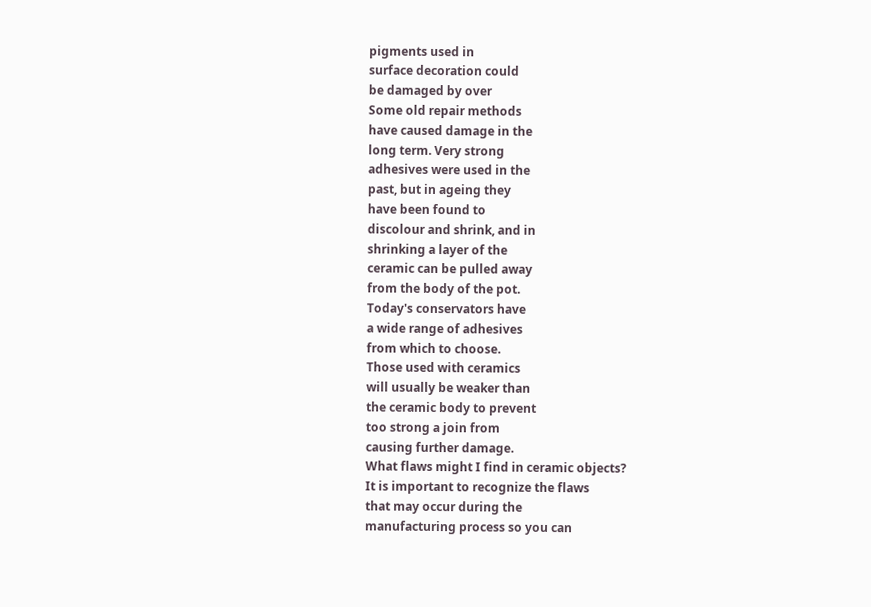pigments used in
surface decoration could
be damaged by over
Some old repair methods
have caused damage in the
long term. Very strong
adhesives were used in the
past, but in ageing they
have been found to
discolour and shrink, and in
shrinking a layer of the
ceramic can be pulled away
from the body of the pot.
Today's conservators have
a wide range of adhesives
from which to choose.
Those used with ceramics
will usually be weaker than
the ceramic body to prevent
too strong a join from
causing further damage.
What flaws might I find in ceramic objects?
It is important to recognize the flaws
that may occur during the
manufacturing process so you can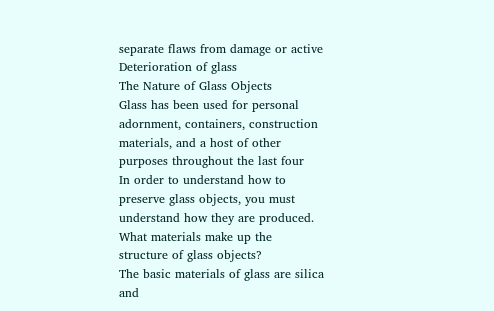separate flaws from damage or active
Deterioration of glass
The Nature of Glass Objects
Glass has been used for personal
adornment, containers, construction
materials, and a host of other
purposes throughout the last four
In order to understand how to
preserve glass objects, you must
understand how they are produced.
What materials make up the
structure of glass objects?
The basic materials of glass are silica and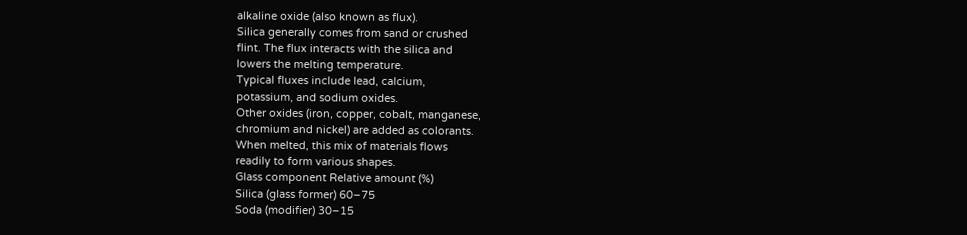alkaline oxide (also known as flux).
Silica generally comes from sand or crushed
flint. The flux interacts with the silica and
lowers the melting temperature.
Typical fluxes include lead, calcium,
potassium, and sodium oxides.
Other oxides (iron, copper, cobalt, manganese,
chromium and nickel) are added as colorants.
When melted, this mix of materials flows
readily to form various shapes.
Glass component Relative amount (%)
Silica (glass former) 60–75
Soda (modifier) 30–15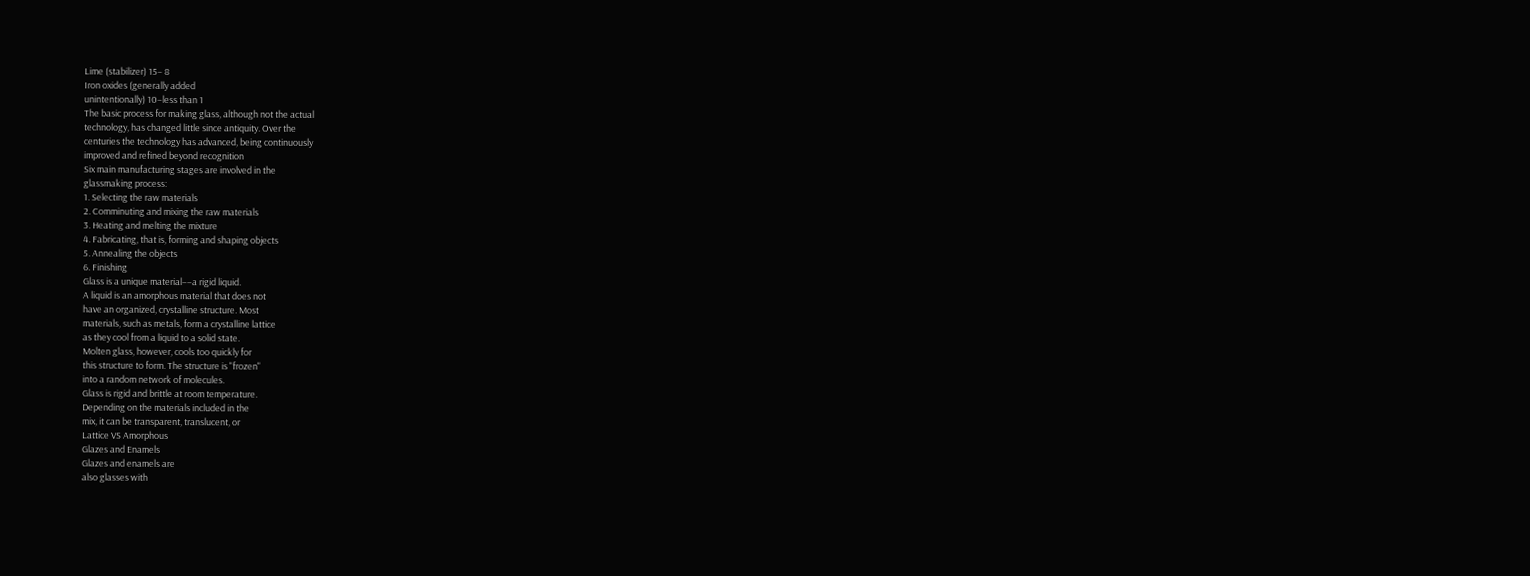Lime (stabilizer) 15– 8
Iron oxides (generally added
unintentionally) 10–less than 1
The basic process for making glass, although not the actual
technology, has changed little since antiquity. Over the
centuries the technology has advanced, being continuously
improved and refined beyond recognition
Six main manufacturing stages are involved in the
glassmaking process:
1. Selecting the raw materials
2. Comminuting and mixing the raw materials
3. Heating and melting the mixture
4. Fabricating, that is, forming and shaping objects
5. Annealing the objects
6. Finishing
Glass is a unique material––a rigid liquid.
A liquid is an amorphous material that does not
have an organized, crystalline structure. Most
materials, such as metals, form a crystalline lattice
as they cool from a liquid to a solid state.
Molten glass, however, cools too quickly for
this structure to form. The structure is "frozen"
into a random network of molecules.
Glass is rigid and brittle at room temperature.
Depending on the materials included in the
mix, it can be transparent, translucent, or
Lattice VS Amorphous
Glazes and Enamels
Glazes and enamels are
also glasses with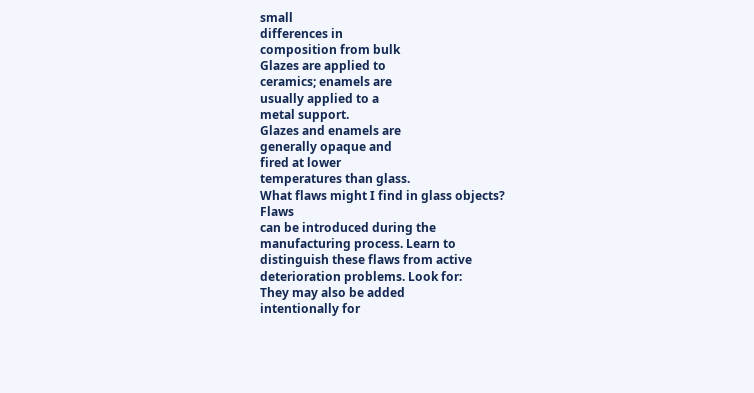small
differences in
composition from bulk
Glazes are applied to
ceramics; enamels are
usually applied to a
metal support.
Glazes and enamels are
generally opaque and
fired at lower
temperatures than glass.
What flaws might I find in glass objects?
Flaws
can be introduced during the
manufacturing process. Learn to
distinguish these flaws from active
deterioration problems. Look for:
They may also be added
intentionally for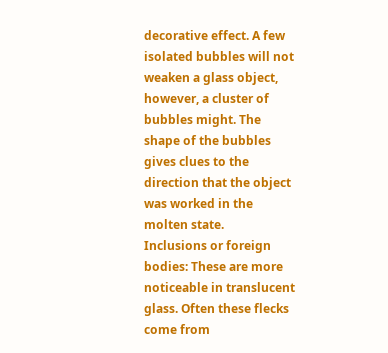decorative effect. A few
isolated bubbles will not
weaken a glass object,
however, a cluster of
bubbles might. The
shape of the bubbles
gives clues to the
direction that the object
was worked in the
molten state.
Inclusions or foreign
bodies: These are more
noticeable in translucent
glass. Often these flecks
come from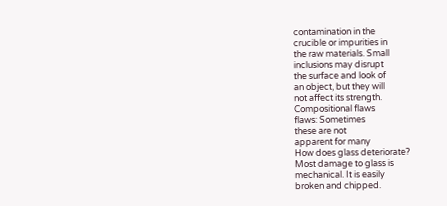contamination in the
crucible or impurities in
the raw materials. Small
inclusions may disrupt
the surface and look of
an object, but they will
not affect its strength.
Compositional flaws
flaws: Sometimes
these are not
apparent for many
How does glass deteriorate?
Most damage to glass is
mechanical. It is easily
broken and chipped.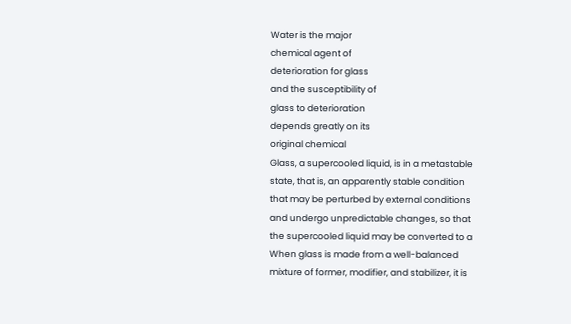Water is the major
chemical agent of
deterioration for glass
and the susceptibility of
glass to deterioration
depends greatly on its
original chemical
Glass, a supercooled liquid, is in a metastable
state, that is, an apparently stable condition
that may be perturbed by external conditions
and undergo unpredictable changes, so that
the supercooled liquid may be converted to a
When glass is made from a well-balanced
mixture of former, modifier, and stabilizer, it is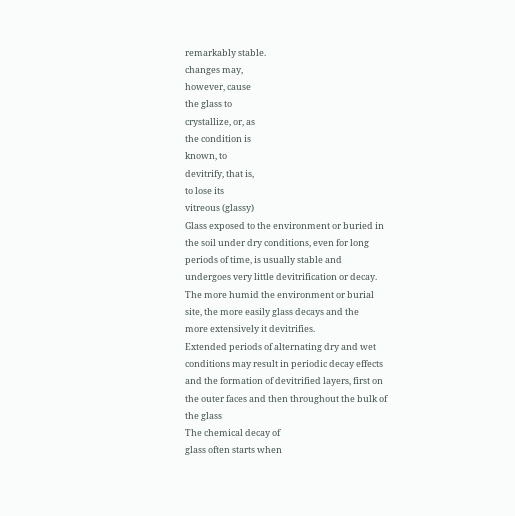remarkably stable.
changes may,
however, cause
the glass to
crystallize, or, as
the condition is
known, to
devitrify, that is,
to lose its
vitreous (glassy)
Glass exposed to the environment or buried in
the soil under dry conditions, even for long
periods of time, is usually stable and
undergoes very little devitrification or decay.
The more humid the environment or burial
site, the more easily glass decays and the
more extensively it devitrifies.
Extended periods of alternating dry and wet
conditions may result in periodic decay effects
and the formation of devitrified layers, first on
the outer faces and then throughout the bulk of
the glass
The chemical decay of
glass often starts when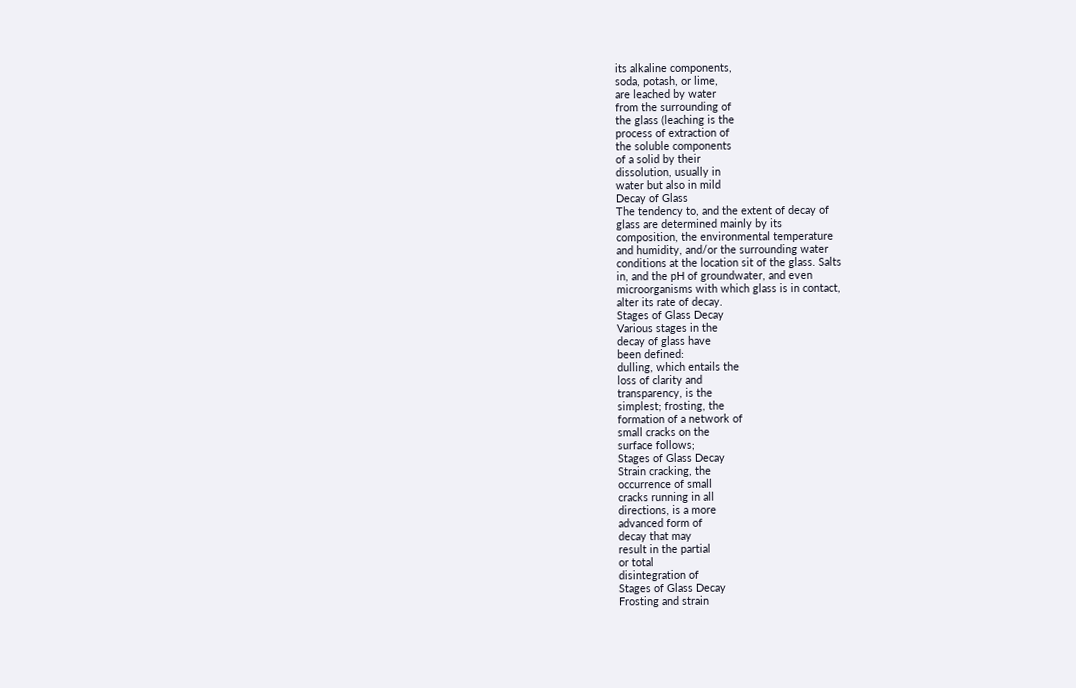its alkaline components,
soda, potash, or lime,
are leached by water
from the surrounding of
the glass (leaching is the
process of extraction of
the soluble components
of a solid by their
dissolution, usually in
water but also in mild
Decay of Glass
The tendency to, and the extent of decay of
glass are determined mainly by its
composition, the environmental temperature
and humidity, and/or the surrounding water
conditions at the location sit of the glass. Salts
in, and the pH of groundwater, and even
microorganisms with which glass is in contact,
alter its rate of decay.
Stages of Glass Decay
Various stages in the
decay of glass have
been defined:
dulling, which entails the
loss of clarity and
transparency, is the
simplest; frosting, the
formation of a network of
small cracks on the
surface follows;
Stages of Glass Decay
Strain cracking, the
occurrence of small
cracks running in all
directions, is a more
advanced form of
decay that may
result in the partial
or total
disintegration of
Stages of Glass Decay
Frosting and strain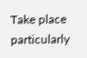Take place particularly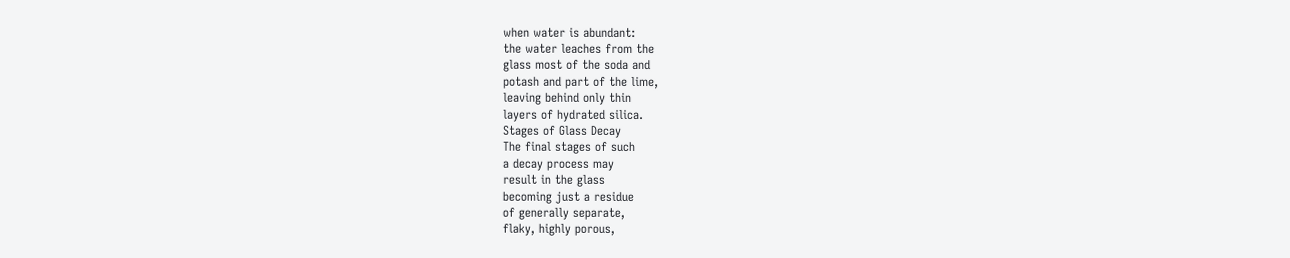when water is abundant:
the water leaches from the
glass most of the soda and
potash and part of the lime,
leaving behind only thin
layers of hydrated silica.
Stages of Glass Decay
The final stages of such
a decay process may
result in the glass
becoming just a residue
of generally separate,
flaky, highly porous,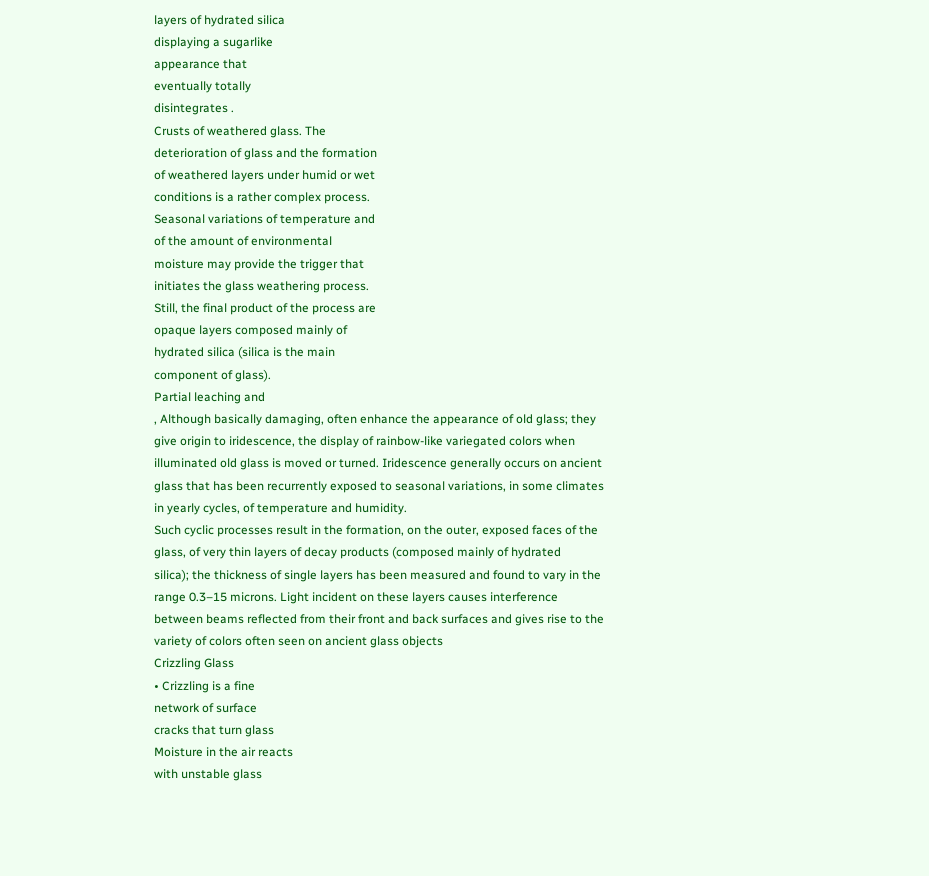layers of hydrated silica
displaying a sugarlike
appearance that
eventually totally
disintegrates .
Crusts of weathered glass. The
deterioration of glass and the formation
of weathered layers under humid or wet
conditions is a rather complex process.
Seasonal variations of temperature and
of the amount of environmental
moisture may provide the trigger that
initiates the glass weathering process.
Still, the final product of the process are
opaque layers composed mainly of
hydrated silica (silica is the main
component of glass).
Partial leaching and
, Although basically damaging, often enhance the appearance of old glass; they
give origin to iridescence, the display of rainbow-like variegated colors when
illuminated old glass is moved or turned. Iridescence generally occurs on ancient
glass that has been recurrently exposed to seasonal variations, in some climates
in yearly cycles, of temperature and humidity.
Such cyclic processes result in the formation, on the outer, exposed faces of the
glass, of very thin layers of decay products (composed mainly of hydrated
silica); the thickness of single layers has been measured and found to vary in the
range 0.3–15 microns. Light incident on these layers causes interference
between beams reflected from their front and back surfaces and gives rise to the
variety of colors often seen on ancient glass objects
Crizzling Glass
• Crizzling is a fine
network of surface
cracks that turn glass
Moisture in the air reacts
with unstable glass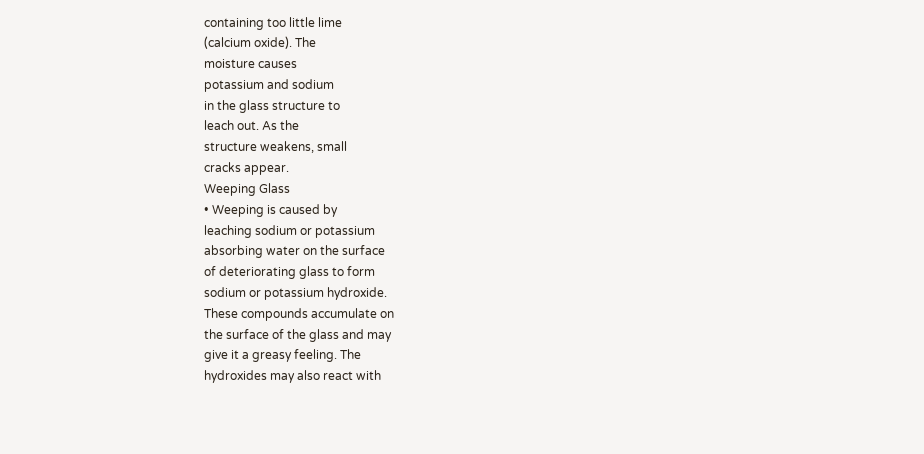containing too little lime
(calcium oxide). The
moisture causes
potassium and sodium
in the glass structure to
leach out. As the
structure weakens, small
cracks appear.
Weeping Glass
• Weeping is caused by
leaching sodium or potassium
absorbing water on the surface
of deteriorating glass to form
sodium or potassium hydroxide.
These compounds accumulate on
the surface of the glass and may
give it a greasy feeling. The
hydroxides may also react with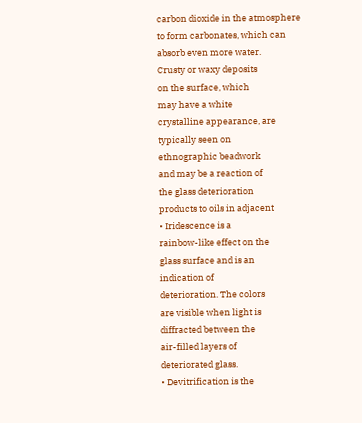carbon dioxide in the atmosphere
to form carbonates, which can
absorb even more water.
Crusty or waxy deposits
on the surface, which
may have a white
crystalline appearance, are
typically seen on
ethnographic beadwork
and may be a reaction of
the glass deterioration
products to oils in adjacent
• Iridescence is a
rainbow-like effect on the
glass surface and is an
indication of
deterioration. The colors
are visible when light is
diffracted between the
air-filled layers of
deteriorated glass.
• Devitrification is the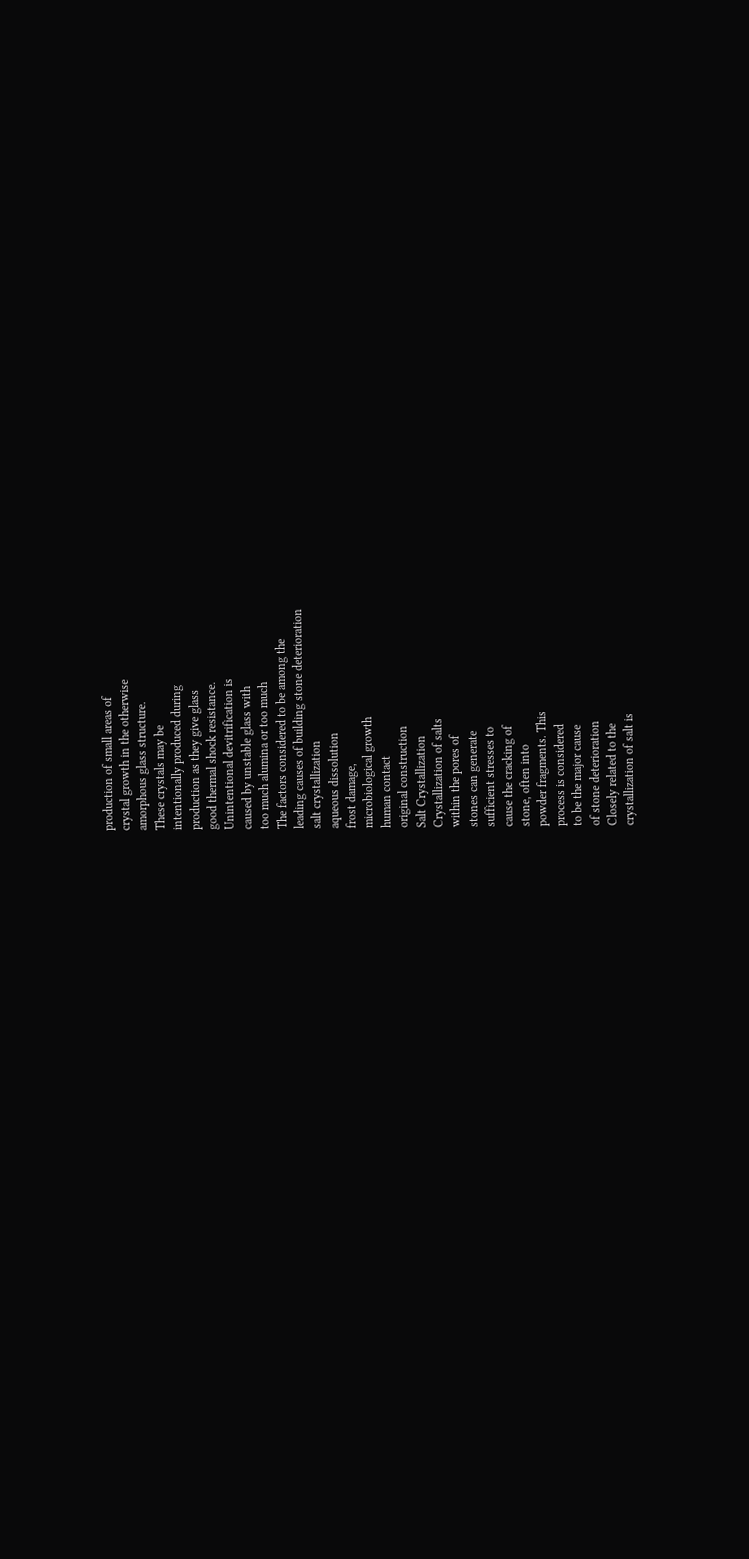production of small areas of
crystal growth in the otherwise
amorphous glass structure.
These crystals may be
intentionally produced during
production as they give glass
good thermal shock resistance.
Unintentional devitrification is
caused by unstable glass with
too much alumina or too much
The factors considered to be among the
leading causes of building stone deterioration
salt crystallization
aqueous dissolution
frost damage,
microbiological growth
human contact
original construction
Salt Crystallization
Crystallization of salts
within the pores of
stones can generate
sufficient stresses to
cause the cracking of
stone, often into
powder fragments. This
process is considered
to be the major cause
of stone deterioration
Closely related to the
crystallization of salt is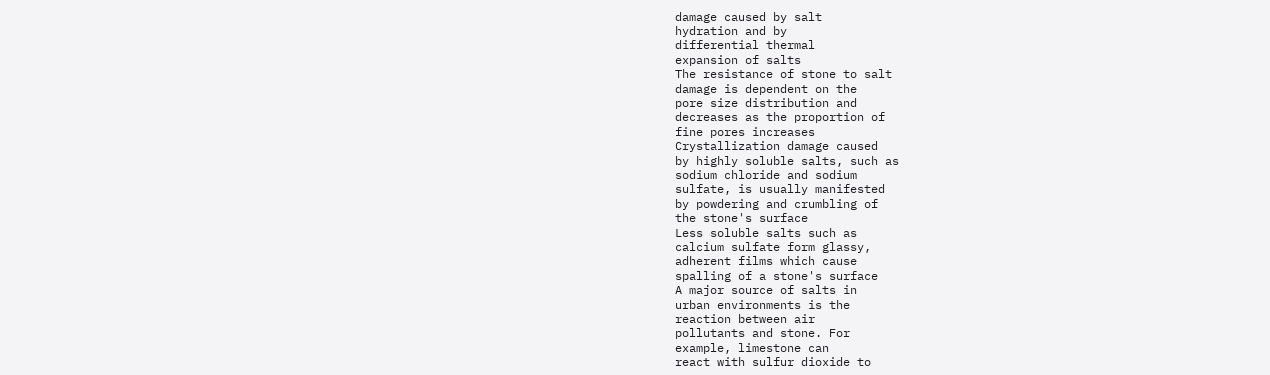damage caused by salt
hydration and by
differential thermal
expansion of salts
The resistance of stone to salt
damage is dependent on the
pore size distribution and
decreases as the proportion of
fine pores increases
Crystallization damage caused
by highly soluble salts, such as
sodium chloride and sodium
sulfate, is usually manifested
by powdering and crumbling of
the stone's surface
Less soluble salts such as
calcium sulfate form glassy,
adherent films which cause
spalling of a stone's surface
A major source of salts in
urban environments is the
reaction between air
pollutants and stone. For
example, limestone can
react with sulfur dioxide to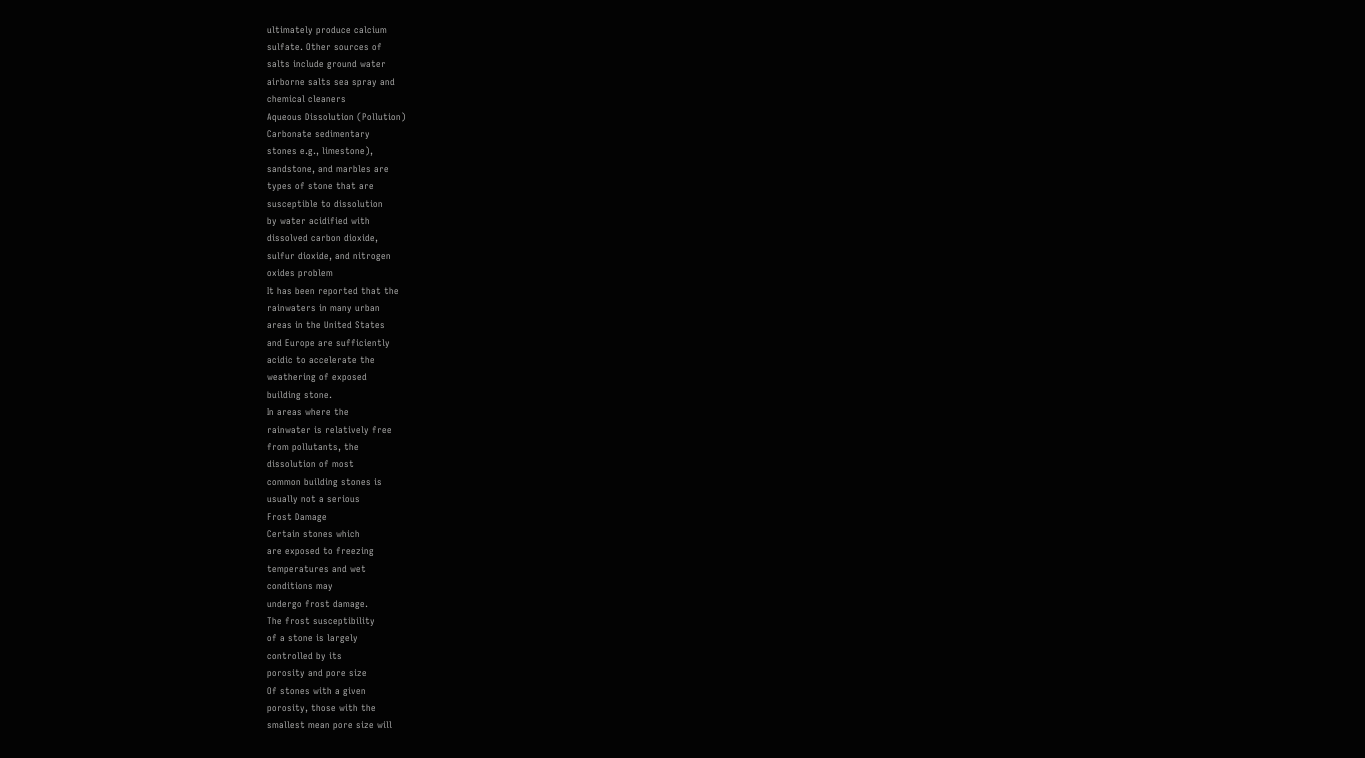ultimately produce calcium
sulfate. Other sources of
salts include ground water
airborne salts sea spray and
chemical cleaners
Aqueous Dissolution (Pollution)
Carbonate sedimentary
stones e.g., limestone),
sandstone, and marbles are
types of stone that are
susceptible to dissolution
by water acidified with
dissolved carbon dioxide,
sulfur dioxide, and nitrogen
oxides problem
It has been reported that the
rainwaters in many urban
areas in the United States
and Europe are sufficiently
acidic to accelerate the
weathering of exposed
building stone.
In areas where the
rainwater is relatively free
from pollutants, the
dissolution of most
common building stones is
usually not a serious
Frost Damage
Certain stones which
are exposed to freezing
temperatures and wet
conditions may
undergo frost damage.
The frost susceptibility
of a stone is largely
controlled by its
porosity and pore size
Of stones with a given
porosity, those with the
smallest mean pore size will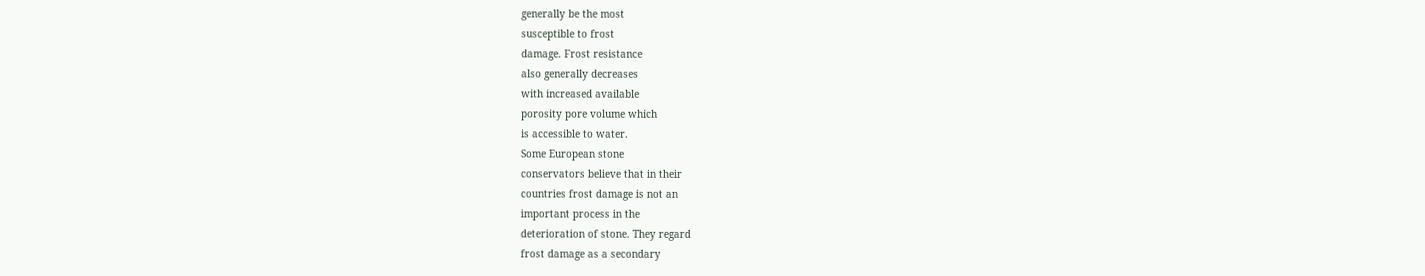generally be the most
susceptible to frost
damage. Frost resistance
also generally decreases
with increased available
porosity pore volume which
is accessible to water.
Some European stone
conservators believe that in their
countries frost damage is not an
important process in the
deterioration of stone. They regard
frost damage as a secondary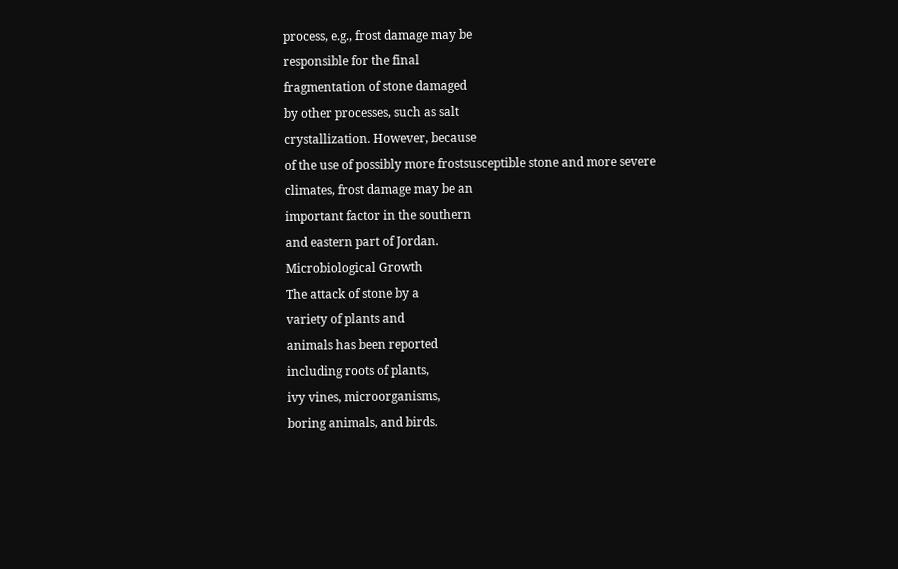process, e.g., frost damage may be
responsible for the final
fragmentation of stone damaged
by other processes, such as salt
crystallization. However, because
of the use of possibly more frostsusceptible stone and more severe
climates, frost damage may be an
important factor in the southern
and eastern part of Jordan.
Microbiological Growth
The attack of stone by a
variety of plants and
animals has been reported
including roots of plants,
ivy vines, microorganisms,
boring animals, and birds.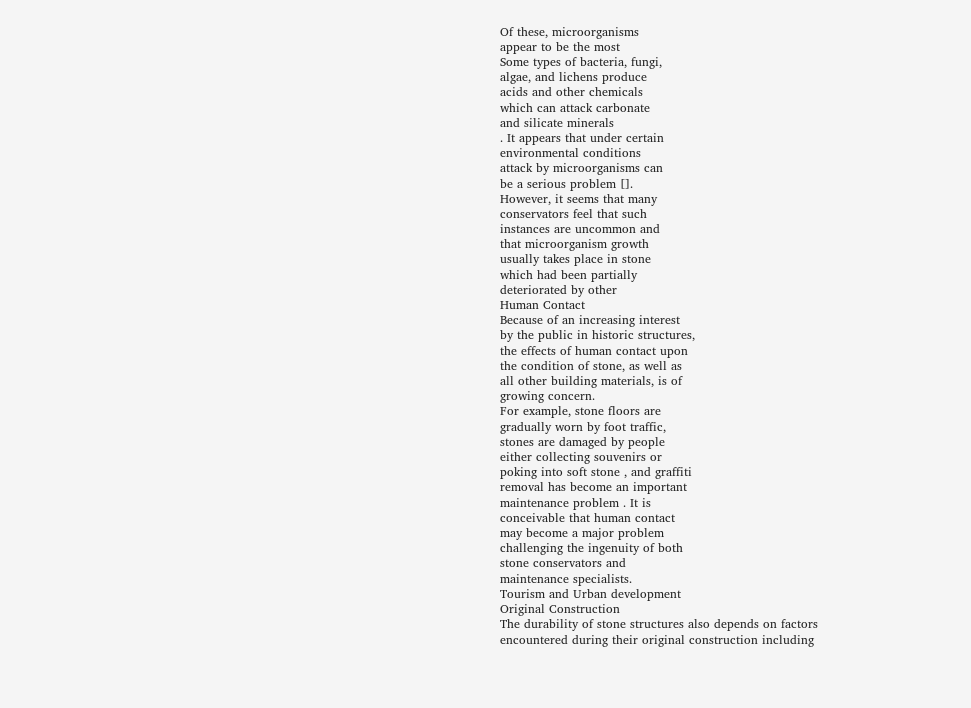Of these, microorganisms
appear to be the most
Some types of bacteria, fungi,
algae, and lichens produce
acids and other chemicals
which can attack carbonate
and silicate minerals
. It appears that under certain
environmental conditions
attack by microorganisms can
be a serious problem [].
However, it seems that many
conservators feel that such
instances are uncommon and
that microorganism growth
usually takes place in stone
which had been partially
deteriorated by other
Human Contact
Because of an increasing interest
by the public in historic structures,
the effects of human contact upon
the condition of stone, as well as
all other building materials, is of
growing concern.
For example, stone floors are
gradually worn by foot traffic,
stones are damaged by people
either collecting souvenirs or
poking into soft stone , and graffiti
removal has become an important
maintenance problem . It is
conceivable that human contact
may become a major problem
challenging the ingenuity of both
stone conservators and
maintenance specialists.
Tourism and Urban development
Original Construction
The durability of stone structures also depends on factors
encountered during their original construction including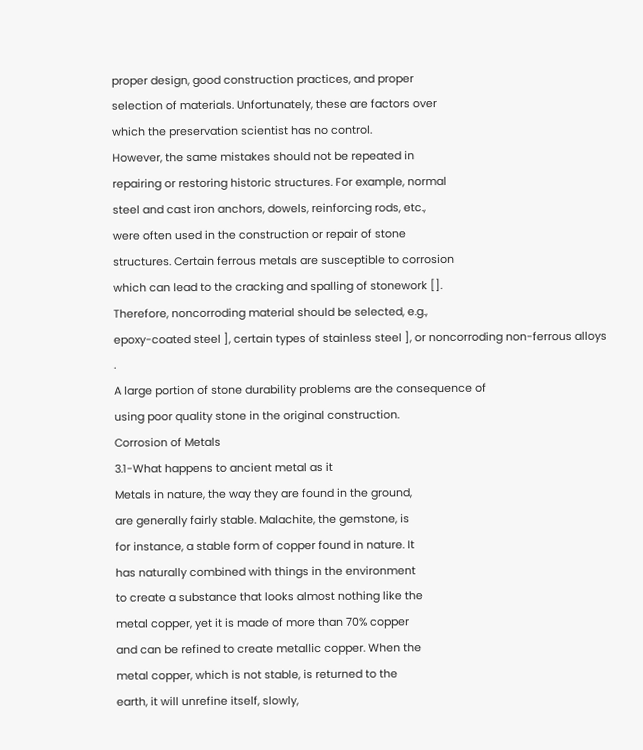proper design, good construction practices, and proper
selection of materials. Unfortunately, these are factors over
which the preservation scientist has no control.
However, the same mistakes should not be repeated in
repairing or restoring historic structures. For example, normal
steel and cast iron anchors, dowels, reinforcing rods, etc.,
were often used in the construction or repair of stone
structures. Certain ferrous metals are susceptible to corrosion
which can lead to the cracking and spalling of stonework [].
Therefore, noncorroding material should be selected, e.g.,
epoxy-coated steel ], certain types of stainless steel ], or noncorroding non-ferrous alloys .
A large portion of stone durability problems are the consequence of
using poor quality stone in the original construction.
Corrosion of Metals
3.1-What happens to ancient metal as it
Metals in nature, the way they are found in the ground,
are generally fairly stable. Malachite, the gemstone, is
for instance, a stable form of copper found in nature. It
has naturally combined with things in the environment
to create a substance that looks almost nothing like the
metal copper, yet it is made of more than 70% copper
and can be refined to create metallic copper. When the
metal copper, which is not stable, is returned to the
earth, it will unrefine itself, slowly,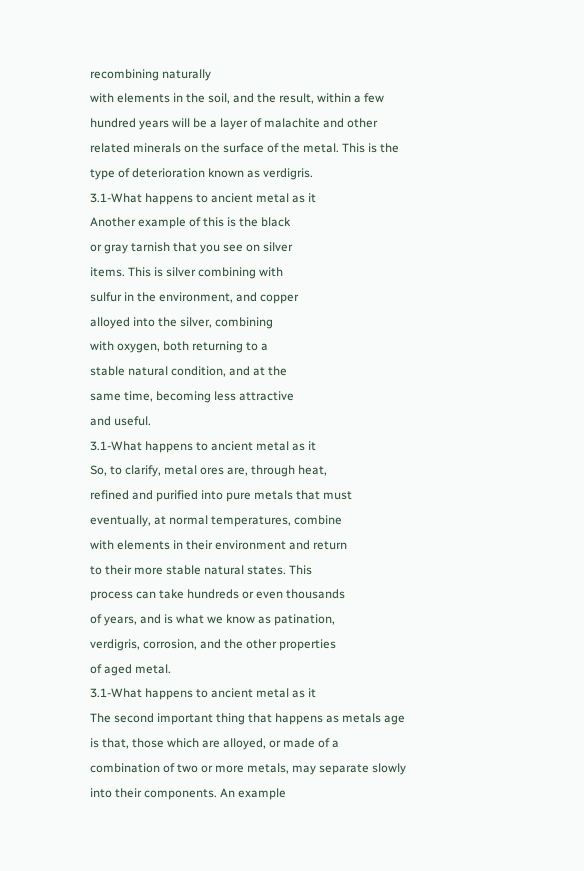recombining naturally
with elements in the soil, and the result, within a few
hundred years will be a layer of malachite and other
related minerals on the surface of the metal. This is the
type of deterioration known as verdigris.
3.1-What happens to ancient metal as it
Another example of this is the black
or gray tarnish that you see on silver
items. This is silver combining with
sulfur in the environment, and copper
alloyed into the silver, combining
with oxygen, both returning to a
stable natural condition, and at the
same time, becoming less attractive
and useful.
3.1-What happens to ancient metal as it
So, to clarify, metal ores are, through heat,
refined and purified into pure metals that must
eventually, at normal temperatures, combine
with elements in their environment and return
to their more stable natural states. This
process can take hundreds or even thousands
of years, and is what we know as patination,
verdigris, corrosion, and the other properties
of aged metal.
3.1-What happens to ancient metal as it
The second important thing that happens as metals age
is that, those which are alloyed, or made of a
combination of two or more metals, may separate slowly
into their components. An example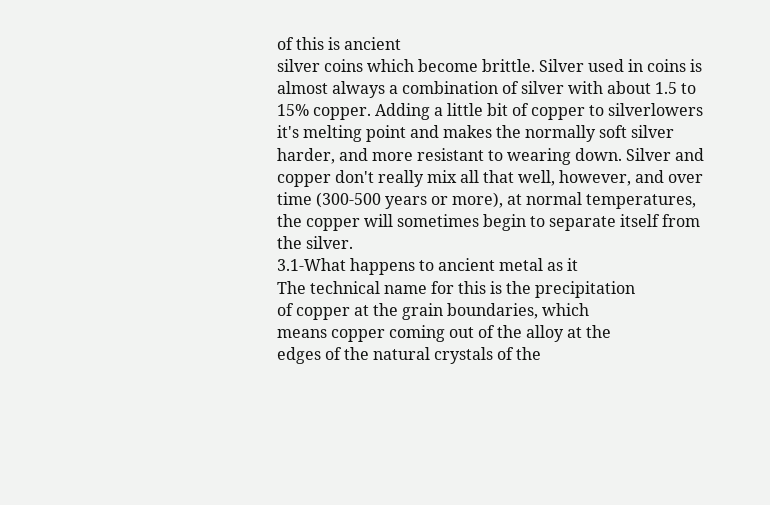of this is ancient
silver coins which become brittle. Silver used in coins is
almost always a combination of silver with about 1.5 to
15% copper. Adding a little bit of copper to silverlowers
it's melting point and makes the normally soft silver
harder, and more resistant to wearing down. Silver and
copper don't really mix all that well, however, and over
time (300-500 years or more), at normal temperatures,
the copper will sometimes begin to separate itself from
the silver.
3.1-What happens to ancient metal as it
The technical name for this is the precipitation
of copper at the grain boundaries, which
means copper coming out of the alloy at the
edges of the natural crystals of the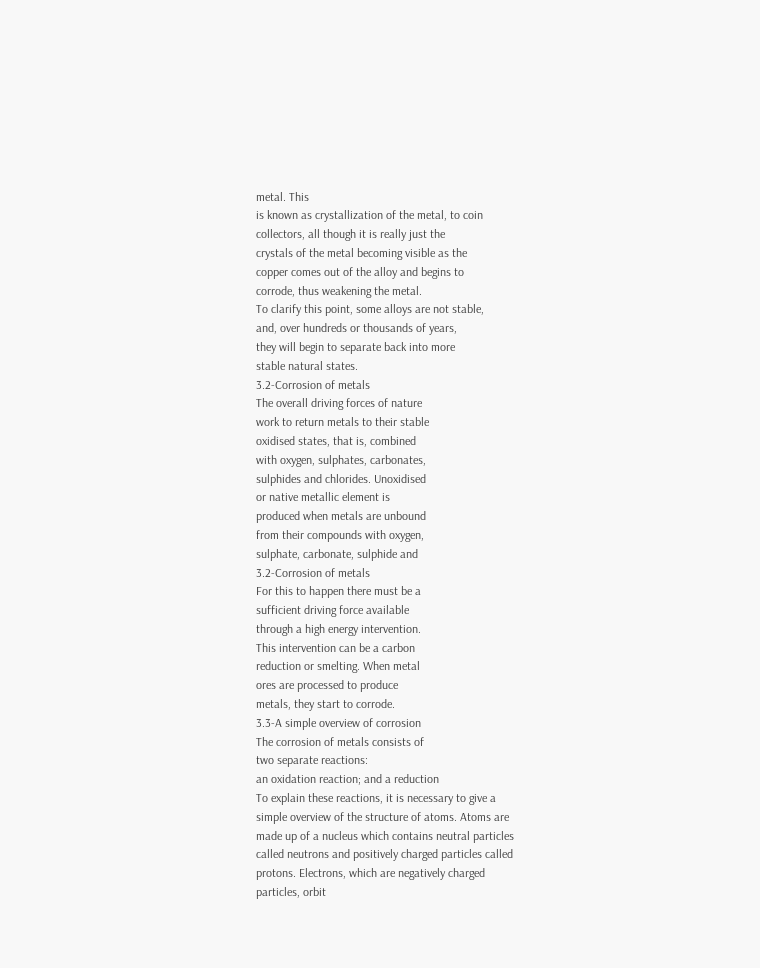metal. This
is known as crystallization of the metal, to coin
collectors, all though it is really just the
crystals of the metal becoming visible as the
copper comes out of the alloy and begins to
corrode, thus weakening the metal.
To clarify this point, some alloys are not stable,
and, over hundreds or thousands of years,
they will begin to separate back into more
stable natural states.
3.2-Corrosion of metals
The overall driving forces of nature
work to return metals to their stable
oxidised states, that is, combined
with oxygen, sulphates, carbonates,
sulphides and chlorides. Unoxidised
or native metallic element is
produced when metals are unbound
from their compounds with oxygen,
sulphate, carbonate, sulphide and
3.2-Corrosion of metals
For this to happen there must be a
sufficient driving force available
through a high energy intervention.
This intervention can be a carbon
reduction or smelting. When metal
ores are processed to produce
metals, they start to corrode.
3.3-A simple overview of corrosion
The corrosion of metals consists of
two separate reactions:
an oxidation reaction; and a reduction
To explain these reactions, it is necessary to give a
simple overview of the structure of atoms. Atoms are
made up of a nucleus which contains neutral particles
called neutrons and positively charged particles called
protons. Electrons, which are negatively charged
particles, orbit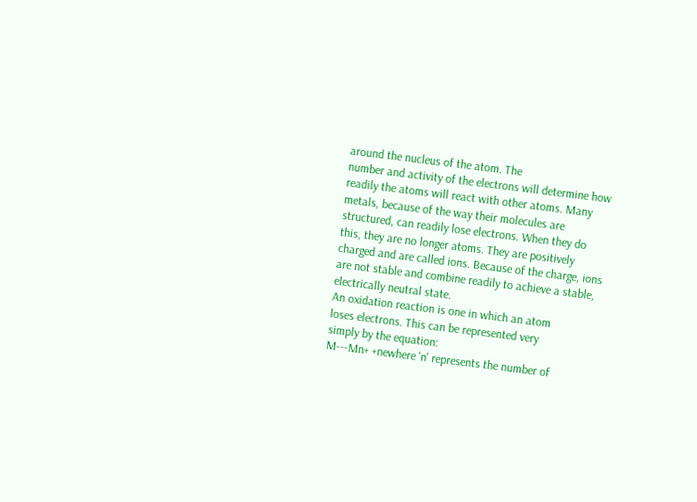around the nucleus of the atom. The
number and activity of the electrons will determine how
readily the atoms will react with other atoms. Many
metals, because of the way their molecules are
structured, can readily lose electrons. When they do
this, they are no longer atoms. They are positively
charged and are called ions. Because of the charge, ions
are not stable and combine readily to achieve a stable,
electrically neutral state.
An oxidation reaction is one in which an atom
loses electrons. This can be represented very
simply by the equation:
M---Mn+ +newhere 'n' represents the number of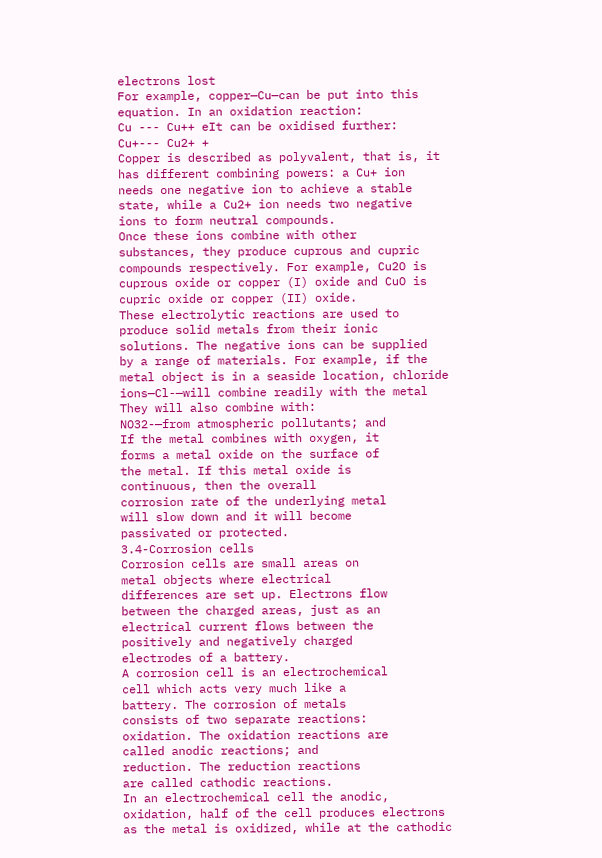electrons lost
For example, copper—Cu—can be put into this
equation. In an oxidation reaction:
Cu --- Cu++ eIt can be oxidised further:
Cu+--- Cu2+ +
Copper is described as polyvalent, that is, it
has different combining powers: a Cu+ ion
needs one negative ion to achieve a stable
state, while a Cu2+ ion needs two negative
ions to form neutral compounds.
Once these ions combine with other
substances, they produce cuprous and cupric
compounds respectively. For example, Cu2O is
cuprous oxide or copper (I) oxide and CuO is
cupric oxide or copper (II) oxide.
These electrolytic reactions are used to
produce solid metals from their ionic
solutions. The negative ions can be supplied
by a range of materials. For example, if the
metal object is in a seaside location, chloride
ions—Cl-—will combine readily with the metal
They will also combine with:
NO32-—from atmospheric pollutants; and
If the metal combines with oxygen, it
forms a metal oxide on the surface of
the metal. If this metal oxide is
continuous, then the overall
corrosion rate of the underlying metal
will slow down and it will become
passivated or protected.
3.4-Corrosion cells
Corrosion cells are small areas on
metal objects where electrical
differences are set up. Electrons flow
between the charged areas, just as an
electrical current flows between the
positively and negatively charged
electrodes of a battery.
A corrosion cell is an electrochemical
cell which acts very much like a
battery. The corrosion of metals
consists of two separate reactions:
oxidation. The oxidation reactions are
called anodic reactions; and
reduction. The reduction reactions
are called cathodic reactions.
In an electrochemical cell the anodic,
oxidation, half of the cell produces electrons
as the metal is oxidized, while at the cathodic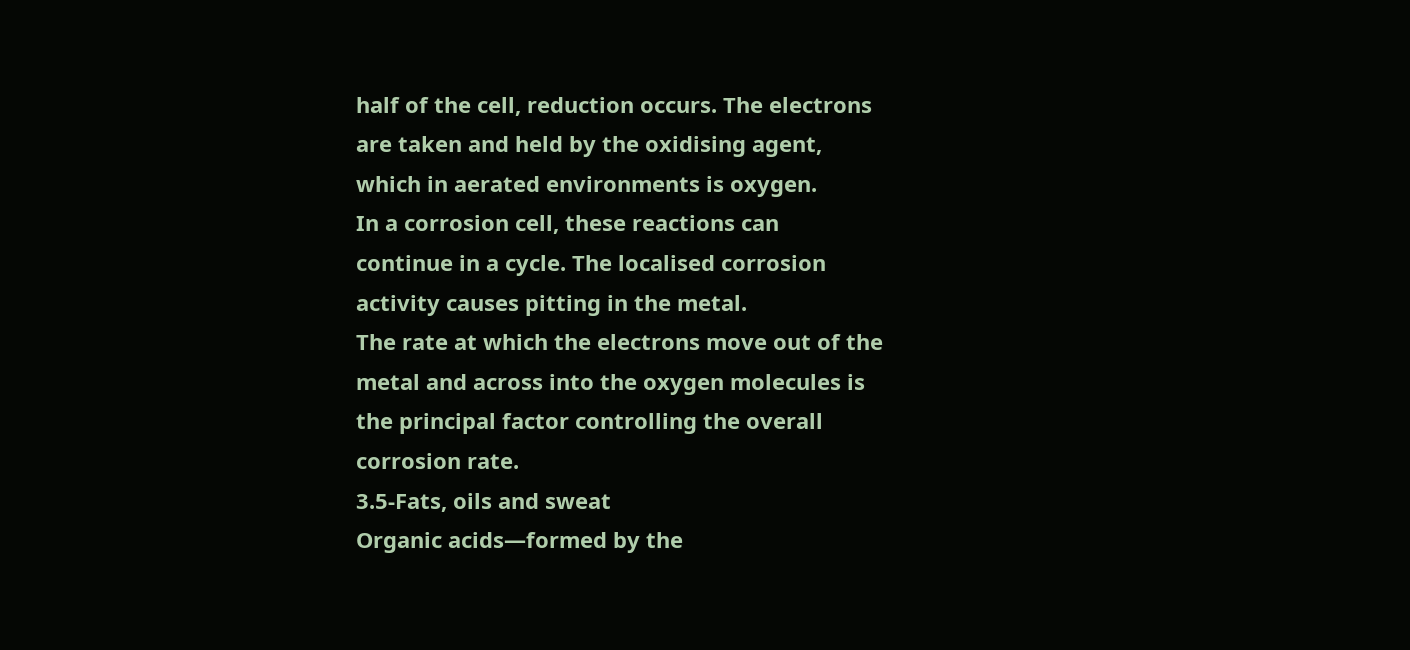half of the cell, reduction occurs. The electrons
are taken and held by the oxidising agent,
which in aerated environments is oxygen.
In a corrosion cell, these reactions can
continue in a cycle. The localised corrosion
activity causes pitting in the metal.
The rate at which the electrons move out of the
metal and across into the oxygen molecules is
the principal factor controlling the overall
corrosion rate.
3.5-Fats, oils and sweat
Organic acids—formed by the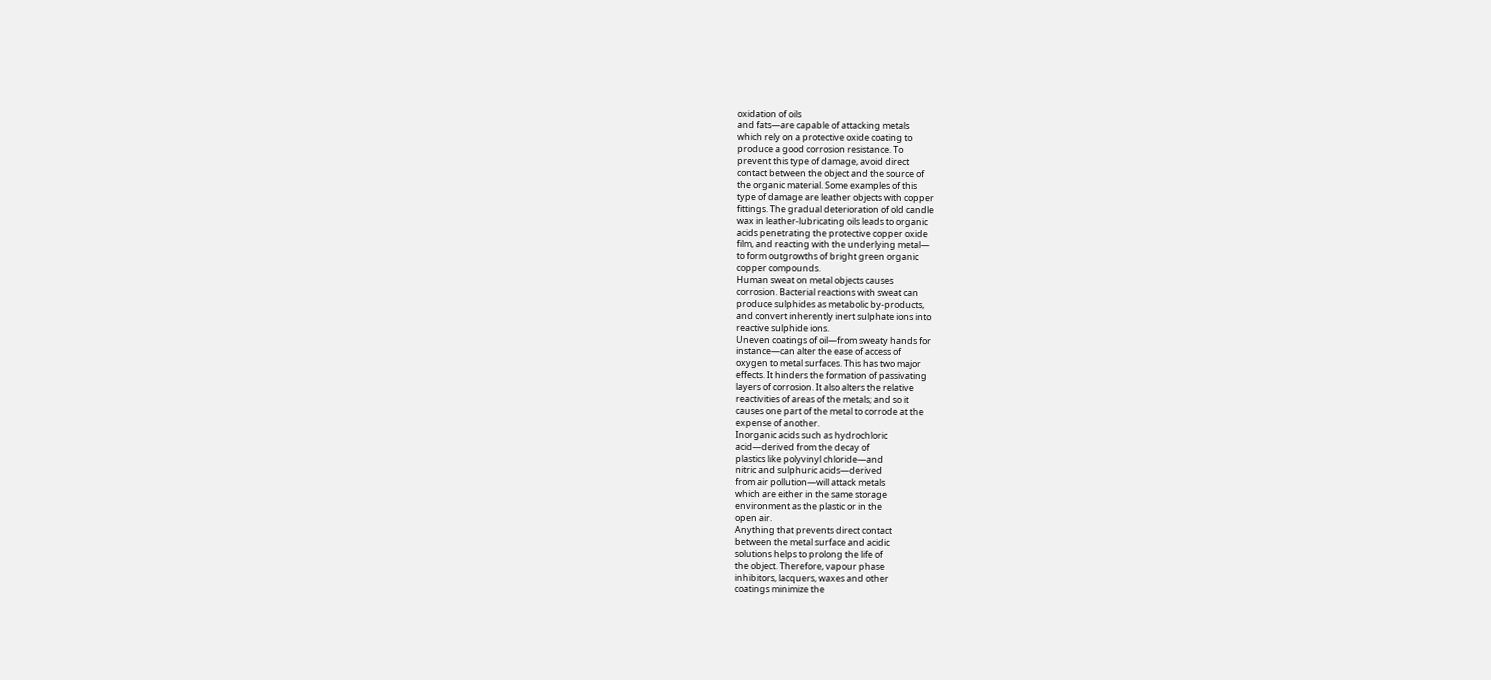oxidation of oils
and fats—are capable of attacking metals
which rely on a protective oxide coating to
produce a good corrosion resistance. To
prevent this type of damage, avoid direct
contact between the object and the source of
the organic material. Some examples of this
type of damage are leather objects with copper
fittings. The gradual deterioration of old candle
wax in leather-lubricating oils leads to organic
acids penetrating the protective copper oxide
film, and reacting with the underlying metal—
to form outgrowths of bright green organic
copper compounds.
Human sweat on metal objects causes
corrosion. Bacterial reactions with sweat can
produce sulphides as metabolic by-products,
and convert inherently inert sulphate ions into
reactive sulphide ions.
Uneven coatings of oil—from sweaty hands for
instance—can alter the ease of access of
oxygen to metal surfaces. This has two major
effects. It hinders the formation of passivating
layers of corrosion. It also alters the relative
reactivities of areas of the metals; and so it
causes one part of the metal to corrode at the
expense of another.
Inorganic acids such as hydrochloric
acid—derived from the decay of
plastics like polyvinyl chloride—and
nitric and sulphuric acids—derived
from air pollution—will attack metals
which are either in the same storage
environment as the plastic or in the
open air.
Anything that prevents direct contact
between the metal surface and acidic
solutions helps to prolong the life of
the object. Therefore, vapour phase
inhibitors, lacquers, waxes and other
coatings minimize the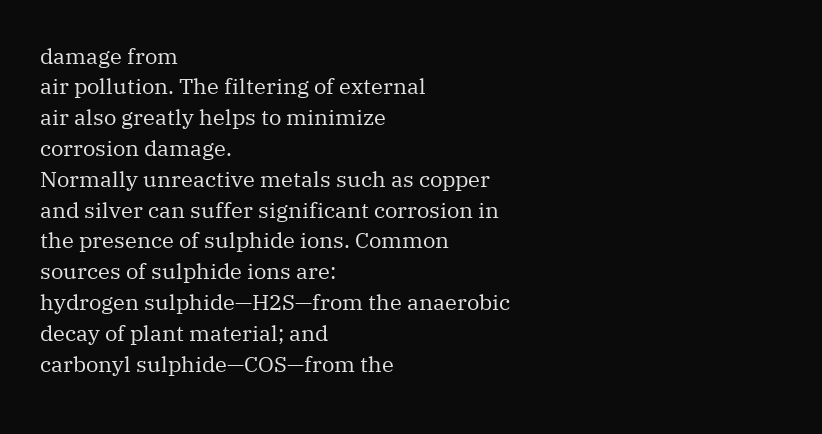damage from
air pollution. The filtering of external
air also greatly helps to minimize
corrosion damage.
Normally unreactive metals such as copper
and silver can suffer significant corrosion in
the presence of sulphide ions. Common
sources of sulphide ions are:
hydrogen sulphide—H2S—from the anaerobic
decay of plant material; and
carbonyl sulphide—COS—from the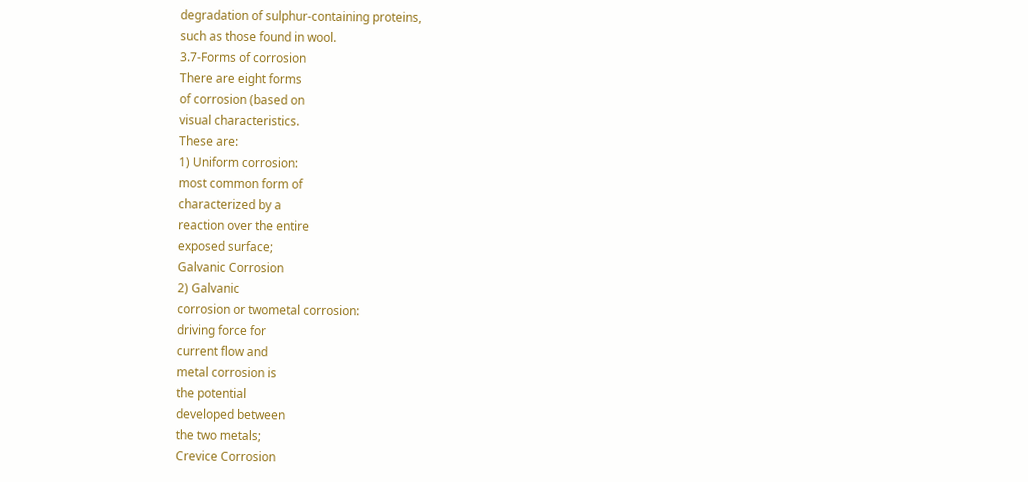degradation of sulphur-containing proteins,
such as those found in wool.
3.7-Forms of corrosion
There are eight forms
of corrosion (based on
visual characteristics.
These are:
1) Uniform corrosion:
most common form of
characterized by a
reaction over the entire
exposed surface;
Galvanic Corrosion
2) Galvanic
corrosion or twometal corrosion:
driving force for
current flow and
metal corrosion is
the potential
developed between
the two metals;
Crevice Corrosion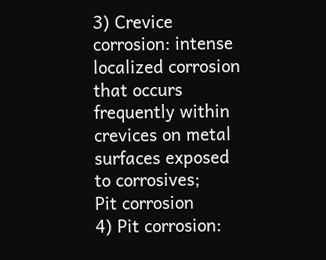3) Crevice
corrosion: intense
localized corrosion
that occurs
frequently within
crevices on metal
surfaces exposed
to corrosives;
Pit corrosion
4) Pit corrosion: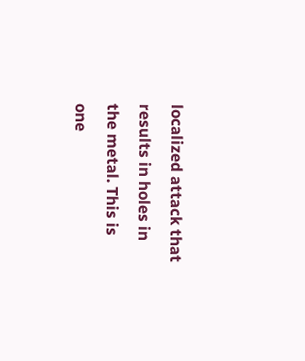localized attack that
results in holes in
the metal. This is
one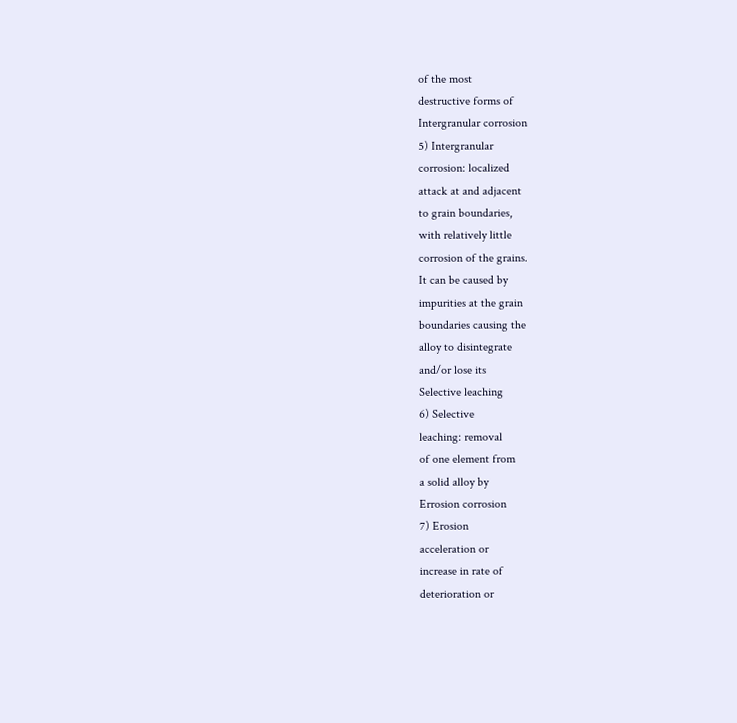of the most
destructive forms of
Intergranular corrosion
5) Intergranular
corrosion: localized
attack at and adjacent
to grain boundaries,
with relatively little
corrosion of the grains.
It can be caused by
impurities at the grain
boundaries causing the
alloy to disintegrate
and/or lose its
Selective leaching
6) Selective
leaching: removal
of one element from
a solid alloy by
Errosion corrosion
7) Erosion
acceleration or
increase in rate of
deterioration or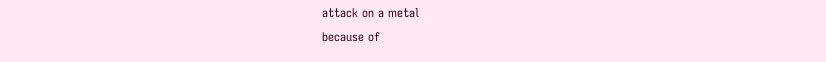attack on a metal
because of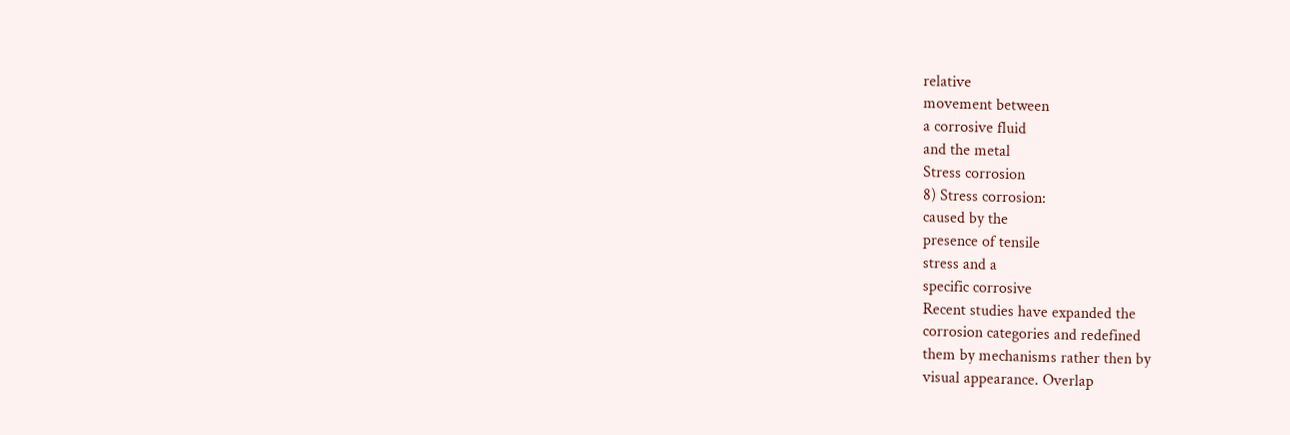relative
movement between
a corrosive fluid
and the metal
Stress corrosion
8) Stress corrosion:
caused by the
presence of tensile
stress and a
specific corrosive
Recent studies have expanded the
corrosion categories and redefined
them by mechanisms rather then by
visual appearance. Overlap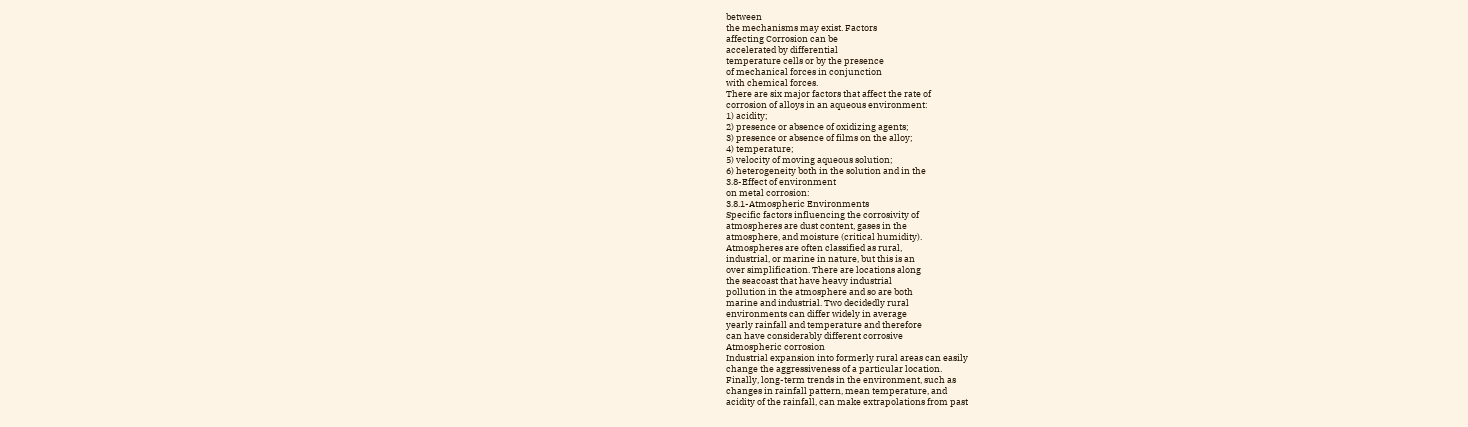between
the mechanisms may exist. Factors
affecting Corrosion can be
accelerated by differential
temperature cells or by the presence
of mechanical forces in conjunction
with chemical forces.
There are six major factors that affect the rate of
corrosion of alloys in an aqueous environment:
1) acidity;
2) presence or absence of oxidizing agents;
3) presence or absence of films on the alloy;
4) temperature;
5) velocity of moving aqueous solution;
6) heterogeneity both in the solution and in the
3.8-Effect of environment
on metal corrosion:
3.8.1-Atmospheric Environments
Specific factors influencing the corrosivity of
atmospheres are dust content, gases in the
atmosphere, and moisture (critical humidity).
Atmospheres are often classified as rural,
industrial, or marine in nature, but this is an
over simplification. There are locations along
the seacoast that have heavy industrial
pollution in the atmosphere and so are both
marine and industrial. Two decidedly rural
environments can differ widely in average
yearly rainfall and temperature and therefore
can have considerably different corrosive
Atmospheric corrosion
Industrial expansion into formerly rural areas can easily
change the aggressiveness of a particular location.
Finally, long-term trends in the environment, such as
changes in rainfall pattern, mean temperature, and
acidity of the rainfall, can make extrapolations from past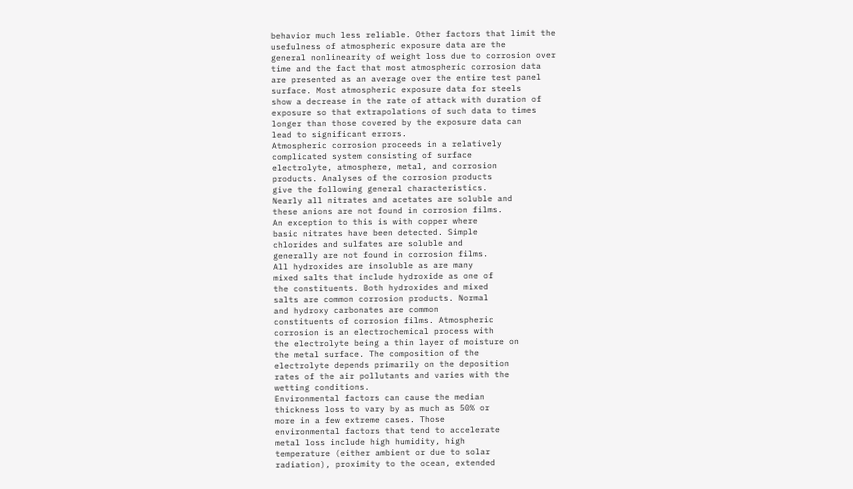behavior much less reliable. Other factors that limit the
usefulness of atmospheric exposure data are the
general nonlinearity of weight loss due to corrosion over
time and the fact that most atmospheric corrosion data
are presented as an average over the entire test panel
surface. Most atmospheric exposure data for steels
show a decrease in the rate of attack with duration of
exposure so that extrapolations of such data to times
longer than those covered by the exposure data can
lead to significant errors.
Atmospheric corrosion proceeds in a relatively
complicated system consisting of surface
electrolyte, atmosphere, metal, and corrosion
products. Analyses of the corrosion products
give the following general characteristics.
Nearly all nitrates and acetates are soluble and
these anions are not found in corrosion films.
An exception to this is with copper where
basic nitrates have been detected. Simple
chlorides and sulfates are soluble and
generally are not found in corrosion films.
All hydroxides are insoluble as are many
mixed salts that include hydroxide as one of
the constituents. Both hydroxides and mixed
salts are common corrosion products. Normal
and hydroxy carbonates are common
constituents of corrosion films. Atmospheric
corrosion is an electrochemical process with
the electrolyte being a thin layer of moisture on
the metal surface. The composition of the
electrolyte depends primarily on the deposition
rates of the air pollutants and varies with the
wetting conditions.
Environmental factors can cause the median
thickness loss to vary by as much as 50% or
more in a few extreme cases. Those
environmental factors that tend to accelerate
metal loss include high humidity, high
temperature (either ambient or due to solar
radiation), proximity to the ocean, extended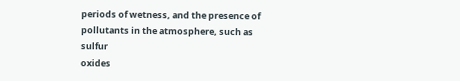periods of wetness, and the presence of
pollutants in the atmosphere, such as sulfur
oxides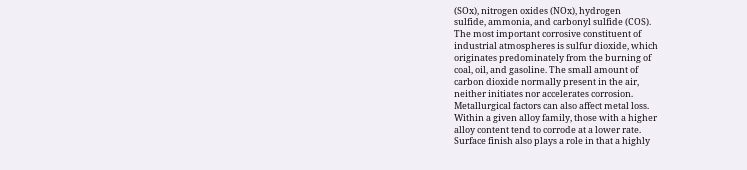(SOx), nitrogen oxides (NOx), hydrogen
sulfide, ammonia, and carbonyl sulfide (COS).
The most important corrosive constituent of
industrial atmospheres is sulfur dioxide, which
originates predominately from the burning of
coal, oil, and gasoline. The small amount of
carbon dioxide normally present in the air,
neither initiates nor accelerates corrosion.
Metallurgical factors can also affect metal loss.
Within a given alloy family, those with a higher
alloy content tend to corrode at a lower rate.
Surface finish also plays a role in that a highly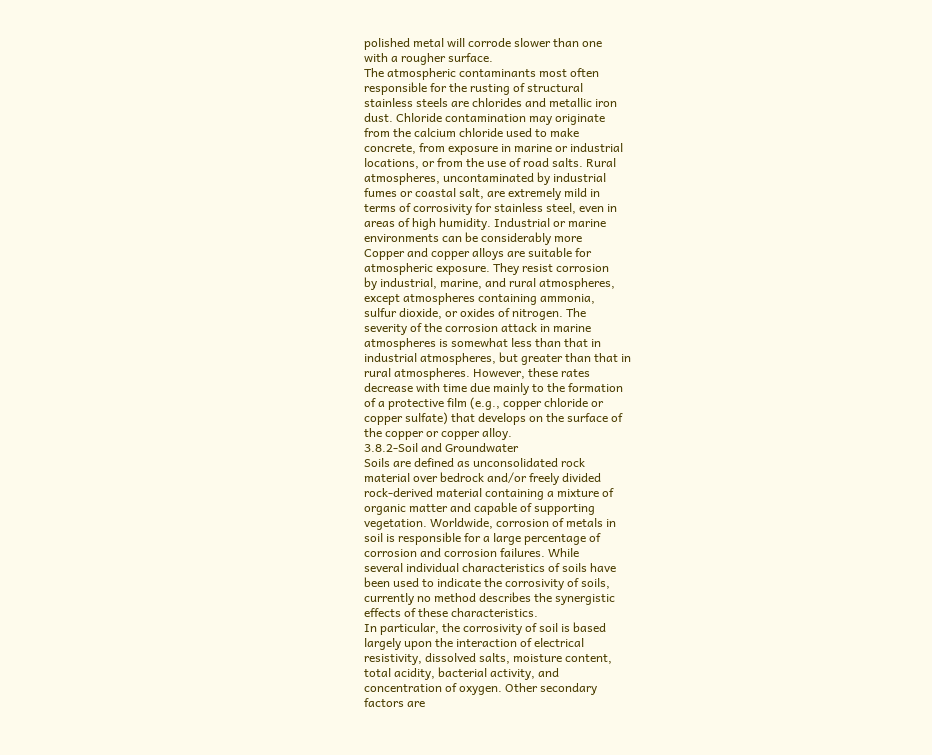polished metal will corrode slower than one
with a rougher surface.
The atmospheric contaminants most often
responsible for the rusting of structural
stainless steels are chlorides and metallic iron
dust. Chloride contamination may originate
from the calcium chloride used to make
concrete, from exposure in marine or industrial
locations, or from the use of road salts. Rural
atmospheres, uncontaminated by industrial
fumes or coastal salt, are extremely mild in
terms of corrosivity for stainless steel, even in
areas of high humidity. Industrial or marine
environments can be considerably more
Copper and copper alloys are suitable for
atmospheric exposure. They resist corrosion
by industrial, marine, and rural atmospheres,
except atmospheres containing ammonia,
sulfur dioxide, or oxides of nitrogen. The
severity of the corrosion attack in marine
atmospheres is somewhat less than that in
industrial atmospheres, but greater than that in
rural atmospheres. However, these rates
decrease with time due mainly to the formation
of a protective film (e.g., copper chloride or
copper sulfate) that develops on the surface of
the copper or copper alloy.
3.8.2-Soil and Groundwater
Soils are defined as unconsolidated rock
material over bedrock and/or freely divided
rock-derived material containing a mixture of
organic matter and capable of supporting
vegetation. Worldwide, corrosion of metals in
soil is responsible for a large percentage of
corrosion and corrosion failures. While
several individual characteristics of soils have
been used to indicate the corrosivity of soils,
currently no method describes the synergistic
effects of these characteristics.
In particular, the corrosivity of soil is based
largely upon the interaction of electrical
resistivity, dissolved salts, moisture content,
total acidity, bacterial activity, and
concentration of oxygen. Other secondary
factors are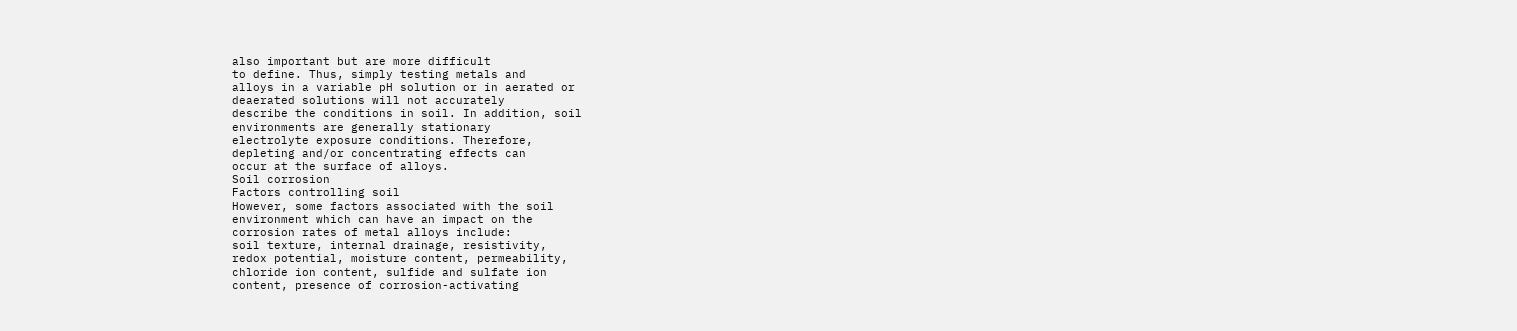also important but are more difficult
to define. Thus, simply testing metals and
alloys in a variable pH solution or in aerated or
deaerated solutions will not accurately
describe the conditions in soil. In addition, soil
environments are generally stationary
electrolyte exposure conditions. Therefore,
depleting and/or concentrating effects can
occur at the surface of alloys.
Soil corrosion
Factors controlling soil
However, some factors associated with the soil
environment which can have an impact on the
corrosion rates of metal alloys include:
soil texture, internal drainage, resistivity,
redox potential, moisture content, permeability,
chloride ion content, sulfide and sulfate ion
content, presence of corrosion-activating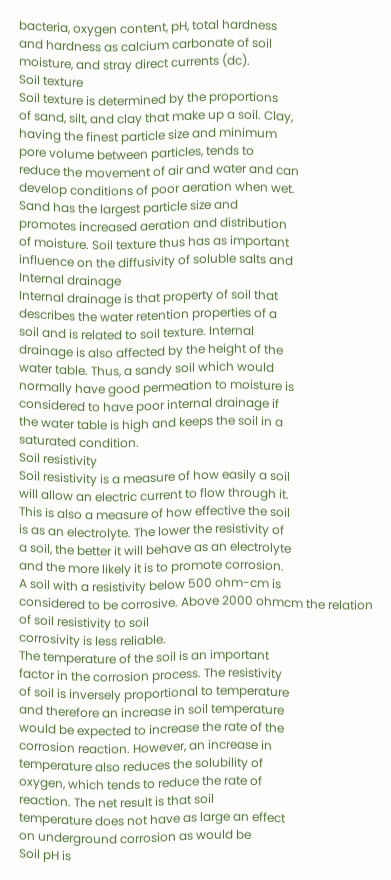bacteria, oxygen content, pH, total hardness
and hardness as calcium carbonate of soil
moisture, and stray direct currents (dc).
Soil texture
Soil texture is determined by the proportions
of sand, silt, and clay that make up a soil. Clay,
having the finest particle size and minimum
pore volume between particles, tends to
reduce the movement of air and water and can
develop conditions of poor aeration when wet.
Sand has the largest particle size and
promotes increased aeration and distribution
of moisture. Soil texture thus has as important
influence on the diffusivity of soluble salts and
Internal drainage
Internal drainage is that property of soil that
describes the water retention properties of a
soil and is related to soil texture. Internal
drainage is also affected by the height of the
water table. Thus, a sandy soil which would
normally have good permeation to moisture is
considered to have poor internal drainage if
the water table is high and keeps the soil in a
saturated condition.
Soil resistivity
Soil resistivity is a measure of how easily a soil
will allow an electric current to flow through it.
This is also a measure of how effective the soil
is as an electrolyte. The lower the resistivity of
a soil, the better it will behave as an electrolyte
and the more likely it is to promote corrosion.
A soil with a resistivity below 500 ohm-cm is
considered to be corrosive. Above 2000 ohmcm the relation of soil resistivity to soil
corrosivity is less reliable.
The temperature of the soil is an important
factor in the corrosion process. The resistivity
of soil is inversely proportional to temperature
and therefore an increase in soil temperature
would be expected to increase the rate of the
corrosion reaction. However, an increase in
temperature also reduces the solubility of
oxygen, which tends to reduce the rate of
reaction. The net result is that soil
temperature does not have as large an effect
on underground corrosion as would be
Soil pH is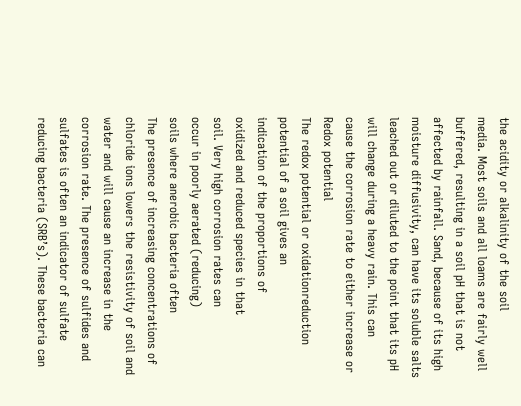the acidity or alkalinity of the soil
media. Most soils and all loams are fairly well
buffered, resulting in a soil pH that is not
affected by rainfall. Sand, because of its high
moisture diffusivity, can have its soluble salts
leached out or diluted to the point that its pH
will change during a heavy rain. This can
cause the corrosion rate to either increase or
Redox potential
The redox potential or oxidationreduction potential of a soil gives an
indication of the proportions of
oxidized and reduced species in that
soil. Very high corrosion rates can
occur in poorly aerated (reducing)
soils where anerobic bacteria often
The presence of increasing concentrations of
chloride ions lowers the resistivity of soil and
water and will cause an increase in the
corrosion rate. The presence of sulfides and
sulfates is often an indicator of sulfate
reducing bacteria (SRB’s). These bacteria can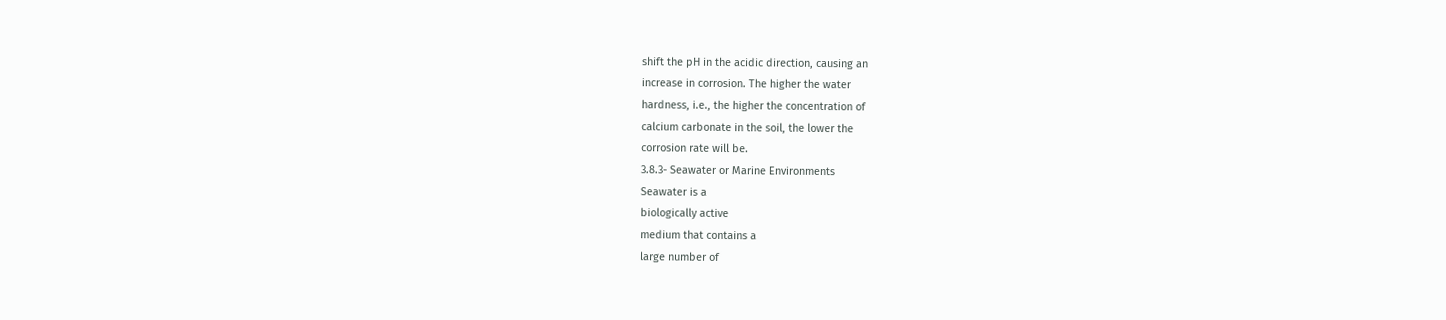shift the pH in the acidic direction, causing an
increase in corrosion. The higher the water
hardness, i.e., the higher the concentration of
calcium carbonate in the soil, the lower the
corrosion rate will be.
3.8.3- Seawater or Marine Environments
Seawater is a
biologically active
medium that contains a
large number of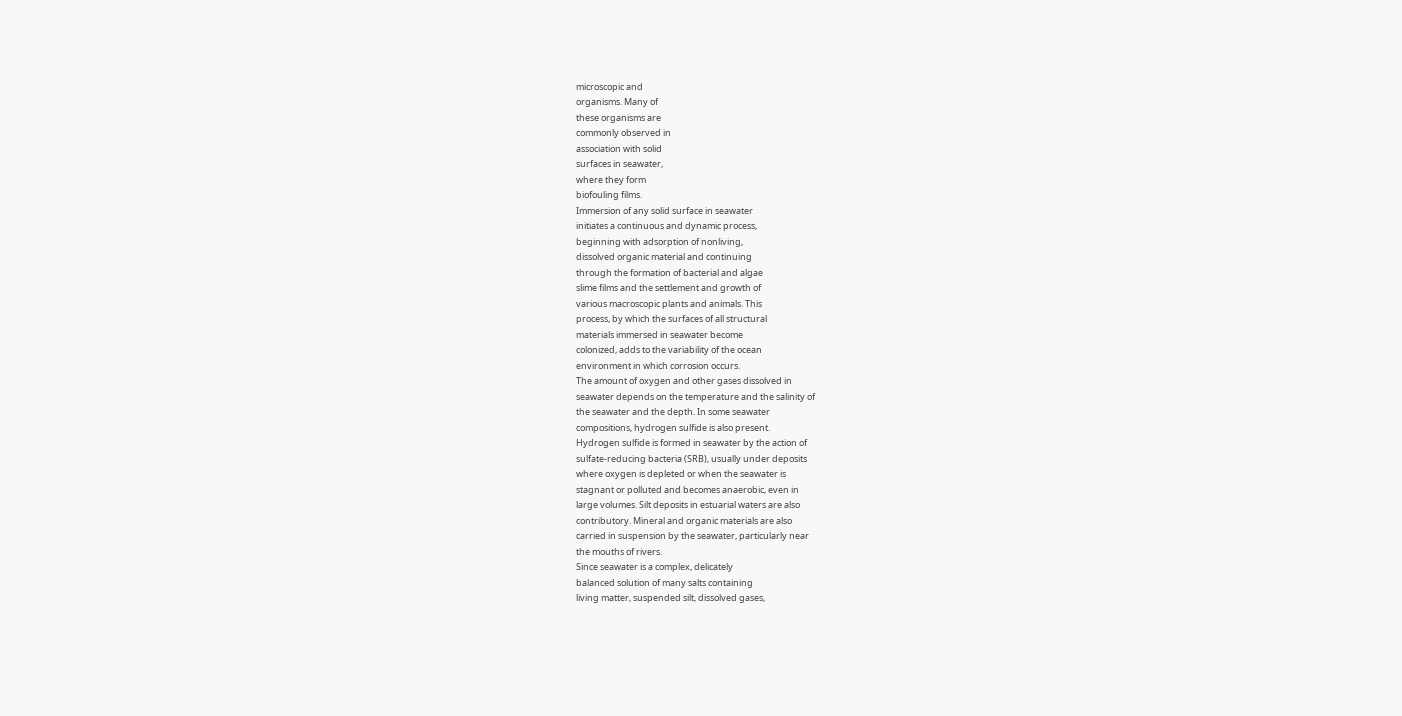microscopic and
organisms. Many of
these organisms are
commonly observed in
association with solid
surfaces in seawater,
where they form
biofouling films.
Immersion of any solid surface in seawater
initiates a continuous and dynamic process,
beginning with adsorption of nonliving,
dissolved organic material and continuing
through the formation of bacterial and algae
slime films and the settlement and growth of
various macroscopic plants and animals. This
process, by which the surfaces of all structural
materials immersed in seawater become
colonized, adds to the variability of the ocean
environment in which corrosion occurs.
The amount of oxygen and other gases dissolved in
seawater depends on the temperature and the salinity of
the seawater and the depth. In some seawater
compositions, hydrogen sulfide is also present.
Hydrogen sulfide is formed in seawater by the action of
sulfate-reducing bacteria (SRB), usually under deposits
where oxygen is depleted or when the seawater is
stagnant or polluted and becomes anaerobic, even in
large volumes. Silt deposits in estuarial waters are also
contributory. Mineral and organic materials are also
carried in suspension by the seawater, particularly near
the mouths of rivers.
Since seawater is a complex, delicately
balanced solution of many salts containing
living matter, suspended silt, dissolved gases,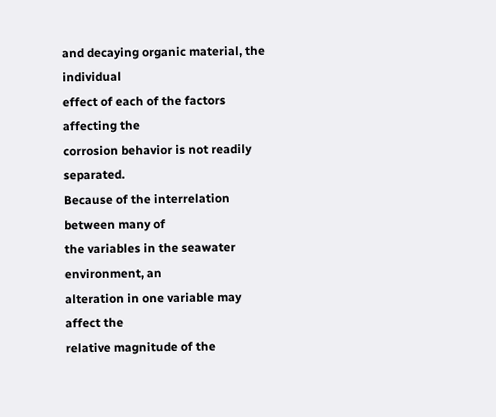and decaying organic material, the individual
effect of each of the factors affecting the
corrosion behavior is not readily separated.
Because of the interrelation between many of
the variables in the seawater environment, an
alteration in one variable may affect the
relative magnitude of the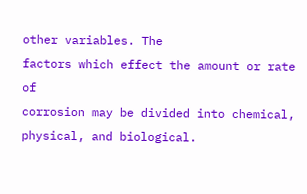other variables. The
factors which effect the amount or rate of
corrosion may be divided into chemical,
physical, and biological.